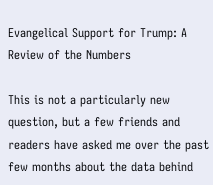Evangelical Support for Trump: A Review of the Numbers

This is not a particularly new question, but a few friends and readers have asked me over the past few months about the data behind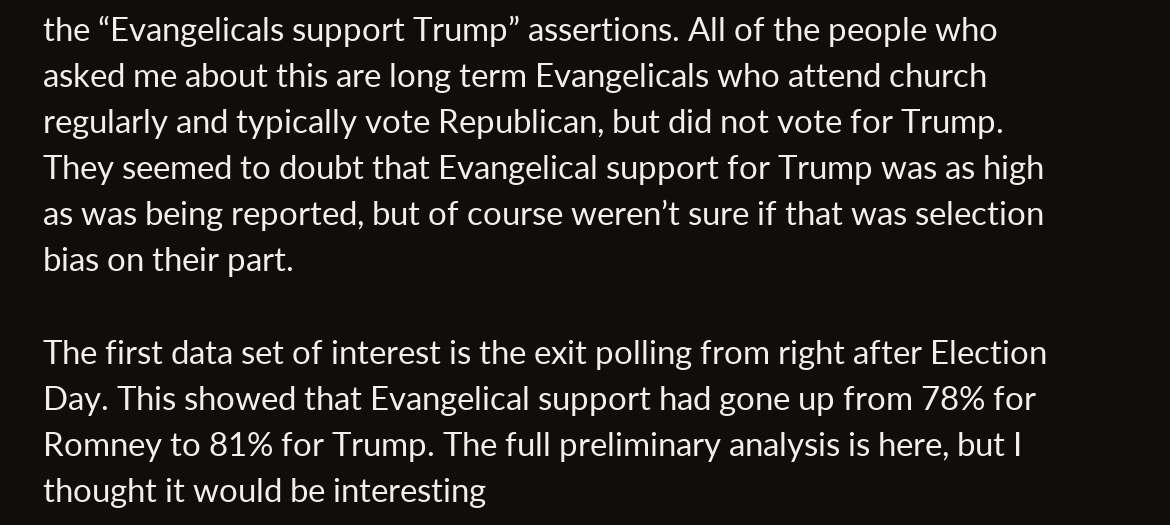the “Evangelicals support Trump” assertions. All of the people who asked me about this are long term Evangelicals who attend church regularly and typically vote Republican, but did not vote for Trump. They seemed to doubt that Evangelical support for Trump was as high as was being reported, but of course weren’t sure if that was selection bias on their part.

The first data set of interest is the exit polling from right after Election Day. This showed that Evangelical support had gone up from 78% for Romney to 81% for Trump. The full preliminary analysis is here, but I thought it would be interesting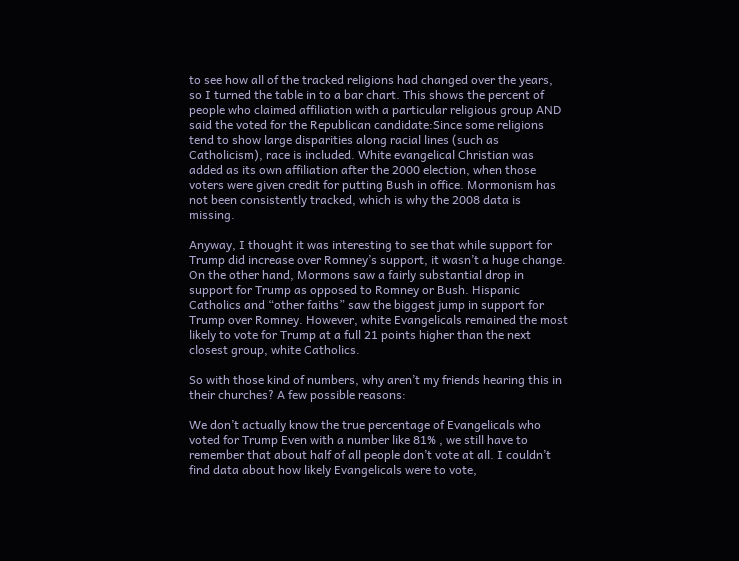to see how all of the tracked religions had changed over the years, so I turned the table in to a bar chart. This shows the percent of people who claimed affiliation with a particular religious group AND said the voted for the Republican candidate:Since some religions tend to show large disparities along racial lines (such as Catholicism), race is included. White evangelical Christian was added as its own affiliation after the 2000 election, when those voters were given credit for putting Bush in office. Mormonism has not been consistently tracked, which is why the 2008 data is missing.

Anyway, I thought it was interesting to see that while support for Trump did increase over Romney’s support, it wasn’t a huge change. On the other hand, Mormons saw a fairly substantial drop in support for Trump as opposed to Romney or Bush. Hispanic Catholics and “other faiths” saw the biggest jump in support for Trump over Romney. However, white Evangelicals remained the most likely to vote for Trump at a full 21 points higher than the next closest group, white Catholics.

So with those kind of numbers, why aren’t my friends hearing this in their churches? A few possible reasons:

We don’t actually know the true percentage of Evangelicals who voted for Trump Even with a number like 81% , we still have to remember that about half of all people don’t vote at all. I couldn’t find data about how likely Evangelicals were to vote,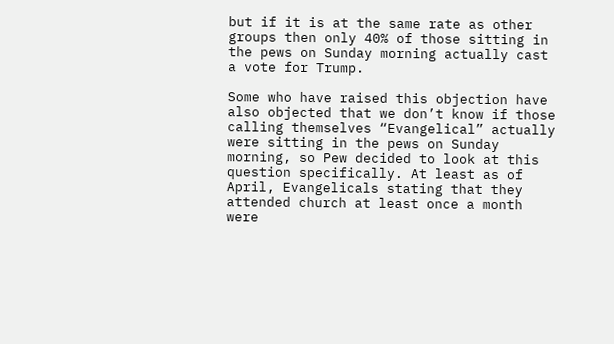but if it is at the same rate as other groups then only 40% of those sitting in the pews on Sunday morning actually cast a vote for Trump.

Some who have raised this objection have also objected that we don’t know if those calling themselves “Evangelical” actually were sitting in the pews on Sunday morning, so Pew decided to look at this question specifically. At least as of April, Evangelicals stating that they attended church at least once a month were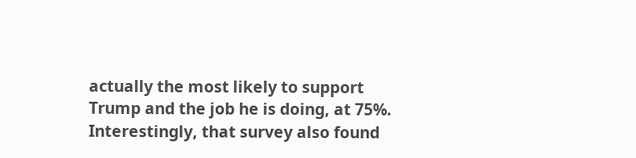actually the most likely to support Trump and the job he is doing, at 75%. Interestingly, that survey also found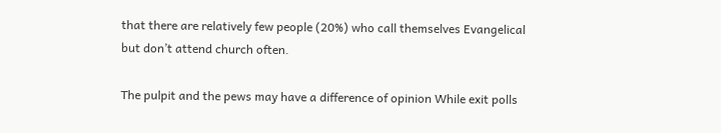that there are relatively few people (20%) who call themselves Evangelical but don’t attend church often.

The pulpit and the pews may have a difference of opinion While exit polls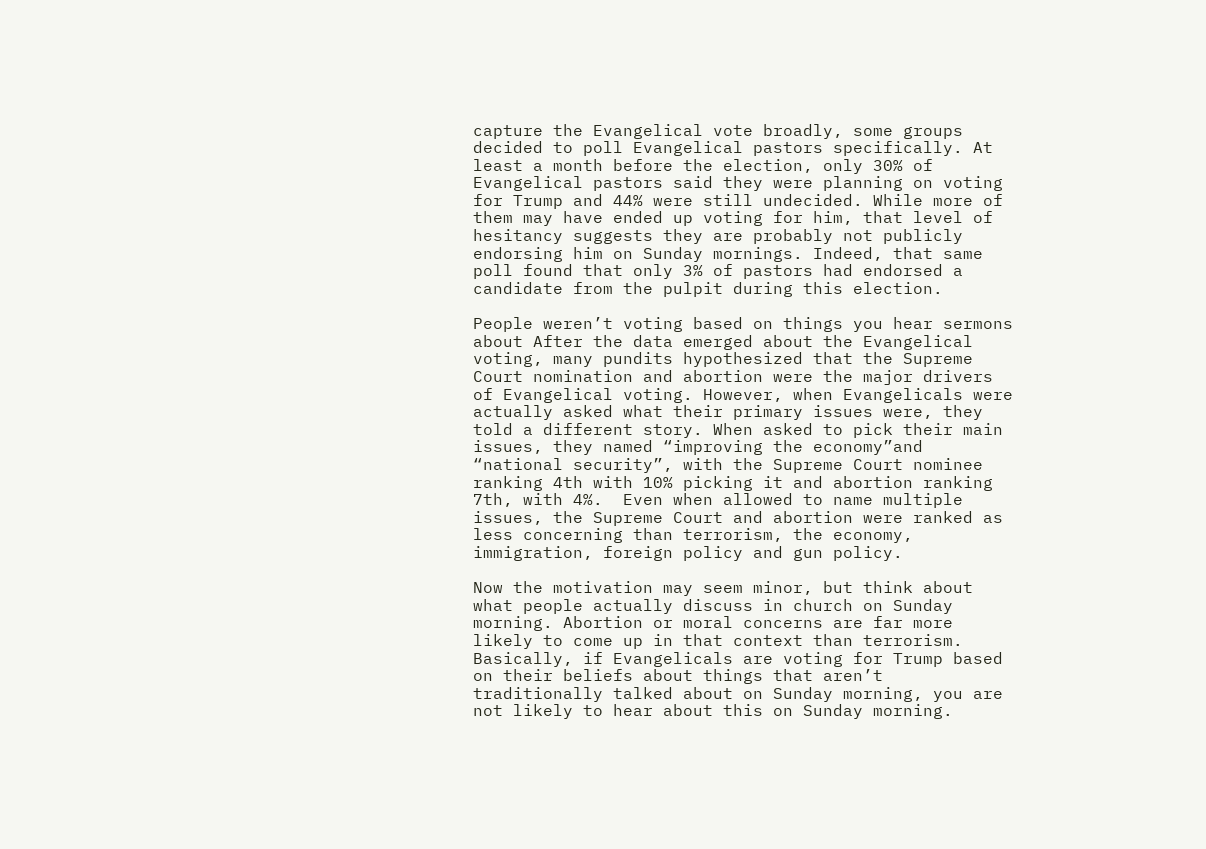capture the Evangelical vote broadly, some groups decided to poll Evangelical pastors specifically. At least a month before the election, only 30% of Evangelical pastors said they were planning on voting for Trump and 44% were still undecided. While more of them may have ended up voting for him, that level of hesitancy suggests they are probably not publicly endorsing him on Sunday mornings. Indeed, that same poll found that only 3% of pastors had endorsed a candidate from the pulpit during this election.

People weren’t voting based on things you hear sermons about After the data emerged about the Evangelical voting, many pundits hypothesized that the Supreme Court nomination and abortion were the major drivers of Evangelical voting. However, when Evangelicals were actually asked what their primary issues were, they told a different story. When asked to pick their main issues, they named “improving the economy”and “national security”, with the Supreme Court nominee ranking 4th with 10% picking it and abortion ranking 7th, with 4%.  Even when allowed to name multiple issues, the Supreme Court and abortion were ranked as less concerning than terrorism, the economy, immigration, foreign policy and gun policy.

Now the motivation may seem minor, but think about what people actually discuss in church on Sunday morning. Abortion or moral concerns are far more likely to come up in that context than terrorism. Basically, if Evangelicals are voting for Trump based on their beliefs about things that aren’t traditionally talked about on Sunday morning, you are not likely to hear about this on Sunday morning.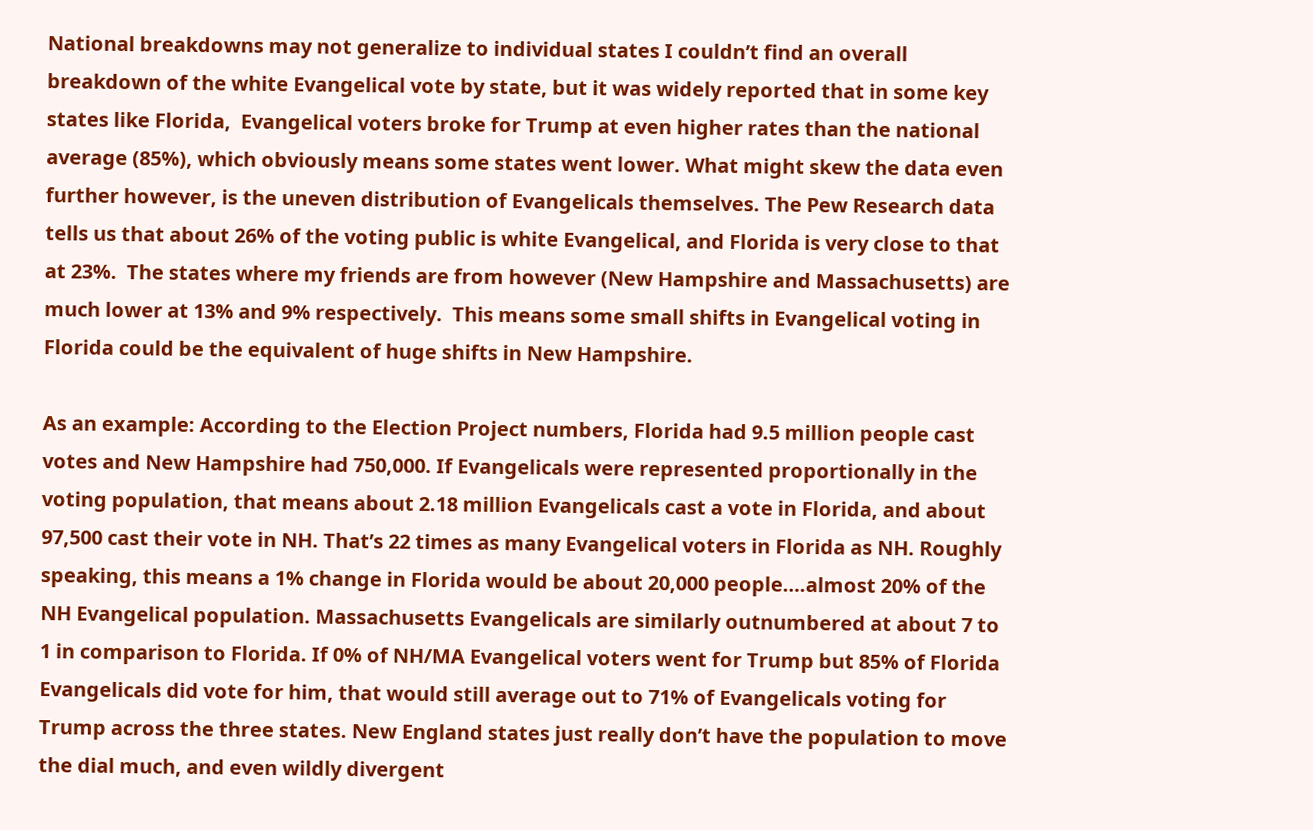National breakdowns may not generalize to individual states I couldn’t find an overall breakdown of the white Evangelical vote by state, but it was widely reported that in some key states like Florida,  Evangelical voters broke for Trump at even higher rates than the national average (85%), which obviously means some states went lower. What might skew the data even further however, is the uneven distribution of Evangelicals themselves. The Pew Research data tells us that about 26% of the voting public is white Evangelical, and Florida is very close to that at 23%.  The states where my friends are from however (New Hampshire and Massachusetts) are much lower at 13% and 9% respectively.  This means some small shifts in Evangelical voting in Florida could be the equivalent of huge shifts in New Hampshire.

As an example: According to the Election Project numbers, Florida had 9.5 million people cast votes and New Hampshire had 750,000. If Evangelicals were represented proportionally in the voting population, that means about 2.18 million Evangelicals cast a vote in Florida, and about 97,500 cast their vote in NH. That’s 22 times as many Evangelical voters in Florida as NH. Roughly speaking, this means a 1% change in Florida would be about 20,000 people….almost 20% of the NH Evangelical population. Massachusetts Evangelicals are similarly outnumbered at about 7 to 1 in comparison to Florida. If 0% of NH/MA Evangelical voters went for Trump but 85% of Florida Evangelicals did vote for him, that would still average out to 71% of Evangelicals voting for Trump across the three states. New England states just really don’t have the population to move the dial much, and even wildly divergent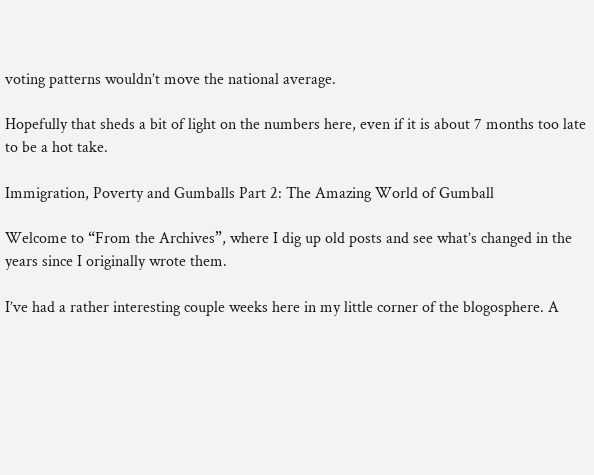voting patterns wouldn’t move the national average.

Hopefully that sheds a bit of light on the numbers here, even if it is about 7 months too late to be a hot take.

Immigration, Poverty and Gumballs Part 2: The Amazing World of Gumball

Welcome to “From the Archives”, where I dig up old posts and see what’s changed in the years since I originally wrote them.

I’ve had a rather interesting couple weeks here in my little corner of the blogosphere. A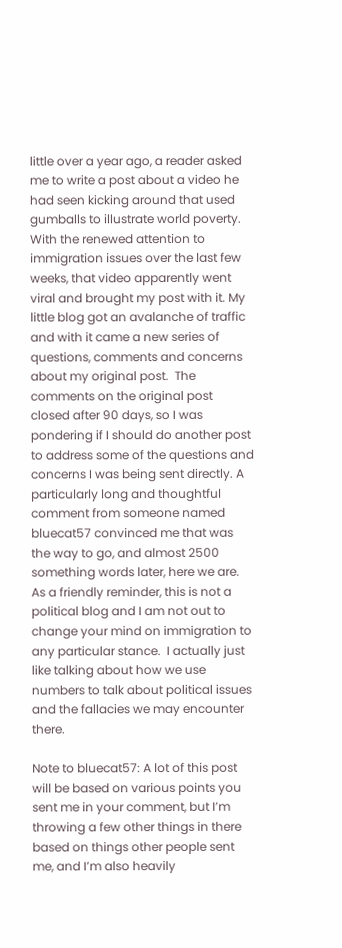little over a year ago, a reader asked me to write a post about a video he had seen kicking around that used gumballs to illustrate world poverty. With the renewed attention to immigration issues over the last few weeks, that video apparently went viral and brought my post with it. My little blog got an avalanche of traffic and with it came a new series of questions, comments and concerns about my original post.  The comments on the original post closed after 90 days, so I was pondering if I should do another post to address some of the questions and concerns I was being sent directly. A particularly long and thoughtful comment from someone named bluecat57 convinced me that was the way to go, and almost 2500 something words later, here we are. As a friendly reminder, this is not a political blog and I am not out to change your mind on immigration to any particular stance.  I actually just like talking about how we use numbers to talk about political issues and the fallacies we may encounter there.

Note to bluecat57: A lot of this post will be based on various points you sent me in your comment, but I’m throwing a few other things in there based on things other people sent me, and I’m also heavily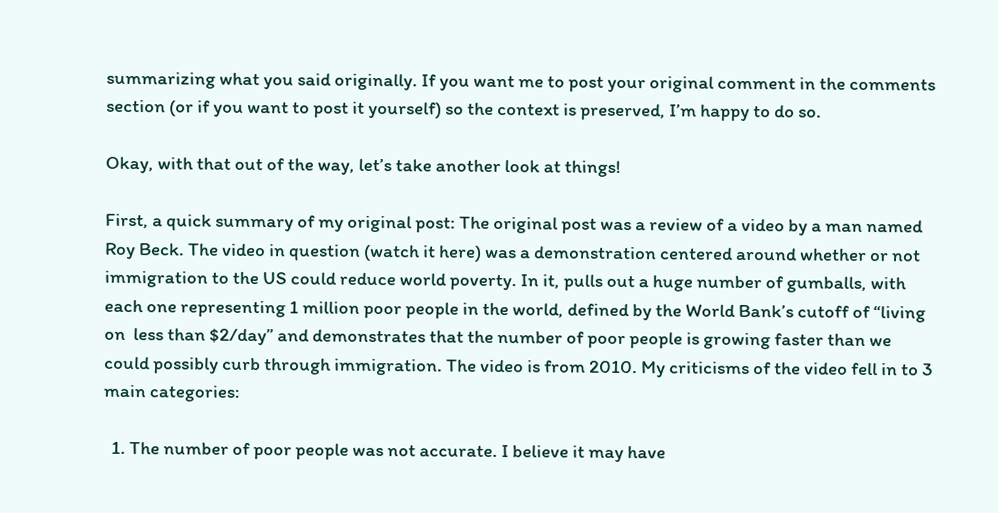summarizing what you said originally. If you want me to post your original comment in the comments section (or if you want to post it yourself) so the context is preserved, I’m happy to do so.

Okay, with that out of the way, let’s take another look at things!

First, a quick summary of my original post: The original post was a review of a video by a man named Roy Beck. The video in question (watch it here) was a demonstration centered around whether or not immigration to the US could reduce world poverty. In it, pulls out a huge number of gumballs, with each one representing 1 million poor people in the world, defined by the World Bank’s cutoff of “living on  less than $2/day” and demonstrates that the number of poor people is growing faster than we could possibly curb through immigration. The video is from 2010. My criticisms of the video fell in to 3 main categories:

  1. The number of poor people was not accurate. I believe it may have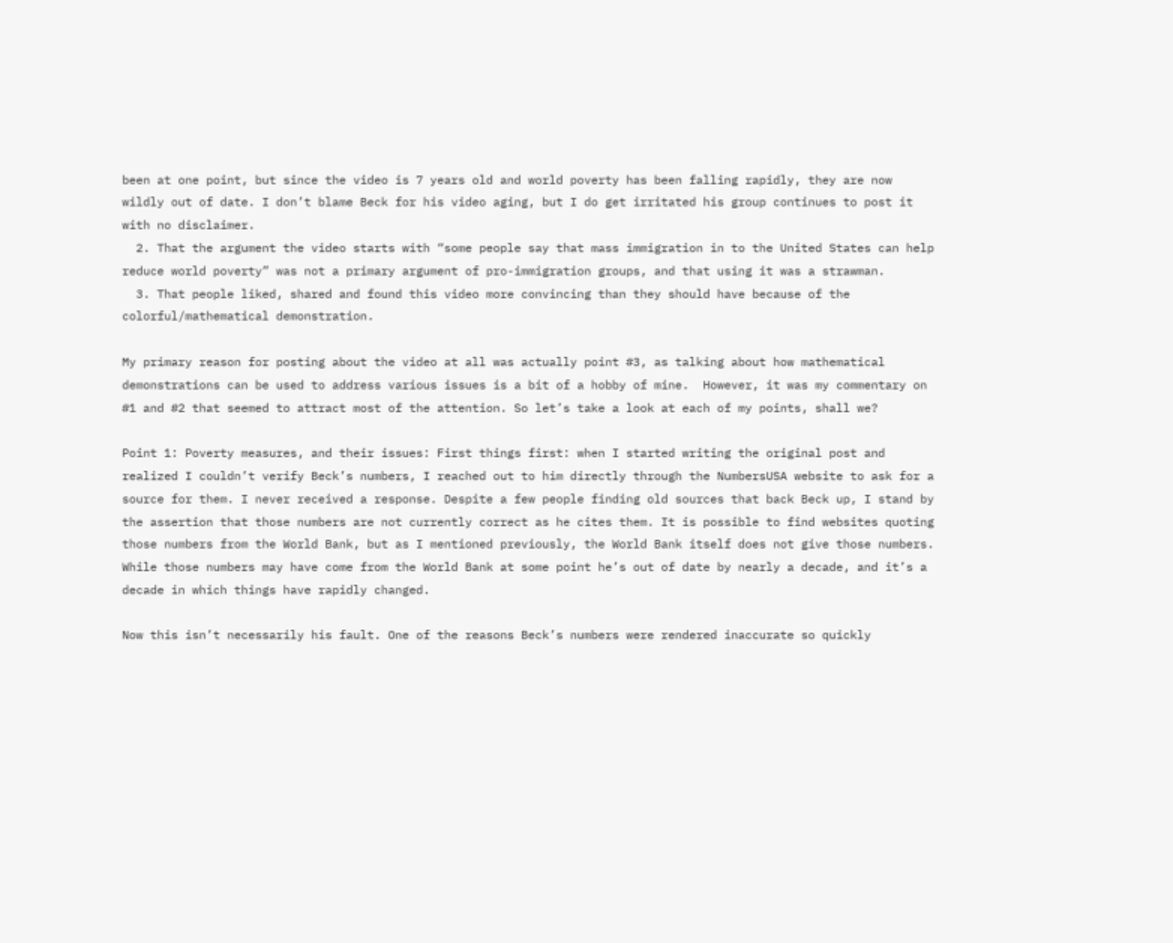been at one point, but since the video is 7 years old and world poverty has been falling rapidly, they are now wildly out of date. I don’t blame Beck for his video aging, but I do get irritated his group continues to post it with no disclaimer.
  2. That the argument the video starts with “some people say that mass immigration in to the United States can help reduce world poverty” was not a primary argument of pro-immigration groups, and that using it was a strawman.
  3. That people liked, shared and found this video more convincing than they should have because of the colorful/mathematical demonstration.

My primary reason for posting about the video at all was actually point #3, as talking about how mathematical demonstrations can be used to address various issues is a bit of a hobby of mine.  However, it was my commentary on #1 and #2 that seemed to attract most of the attention. So let’s take a look at each of my points, shall we?

Point 1: Poverty measures, and their issues: First things first: when I started writing the original post and realized I couldn’t verify Beck’s numbers, I reached out to him directly through the NumbersUSA website to ask for a source for them. I never received a response. Despite a few people finding old sources that back Beck up, I stand by the assertion that those numbers are not currently correct as he cites them. It is possible to find websites quoting those numbers from the World Bank, but as I mentioned previously, the World Bank itself does not give those numbers.  While those numbers may have come from the World Bank at some point he’s out of date by nearly a decade, and it’s a decade in which things have rapidly changed.

Now this isn’t necessarily his fault. One of the reasons Beck’s numbers were rendered inaccurate so quickly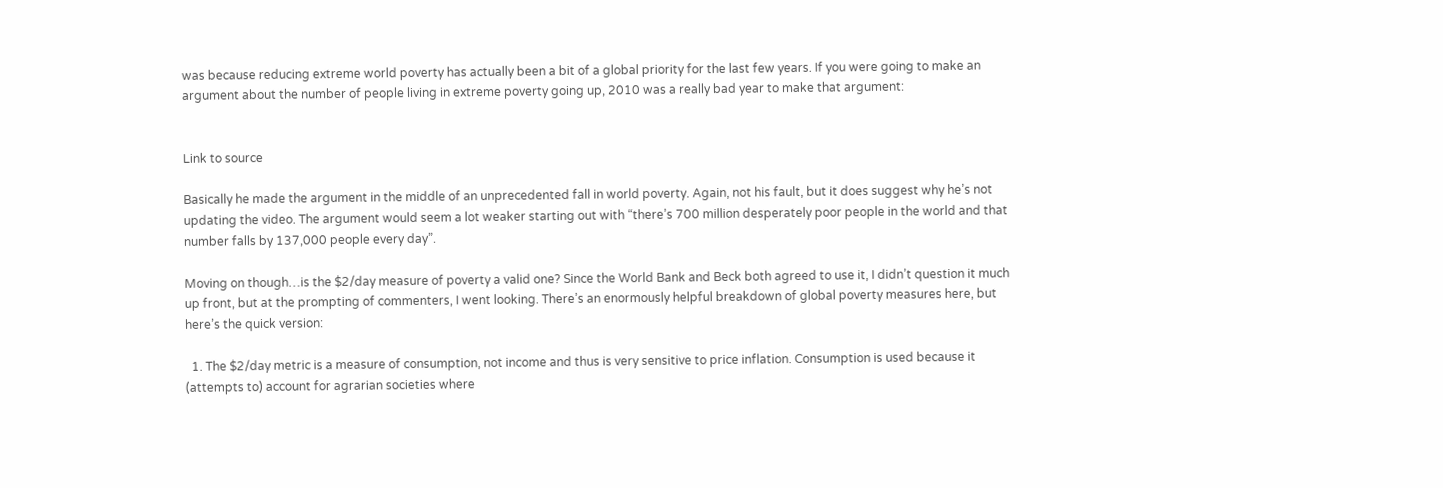was because reducing extreme world poverty has actually been a bit of a global priority for the last few years. If you were going to make an argument about the number of people living in extreme poverty going up, 2010 was a really bad year to make that argument:


Link to source

Basically he made the argument in the middle of an unprecedented fall in world poverty. Again, not his fault, but it does suggest why he’s not updating the video. The argument would seem a lot weaker starting out with “there’s 700 million desperately poor people in the world and that number falls by 137,000 people every day”.

Moving on though…is the $2/day measure of poverty a valid one? Since the World Bank and Beck both agreed to use it, I didn’t question it much up front, but at the prompting of commenters, I went looking. There’s an enormously helpful breakdown of global poverty measures here, but here’s the quick version:

  1. The $2/day metric is a measure of consumption, not income and thus is very sensitive to price inflation. Consumption is used because it (attempts to) account for agrarian societies where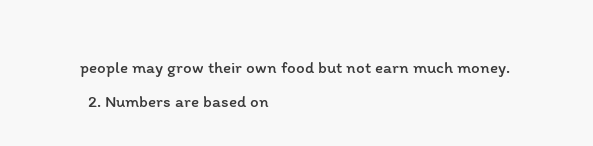people may grow their own food but not earn much money.
  2. Numbers are based on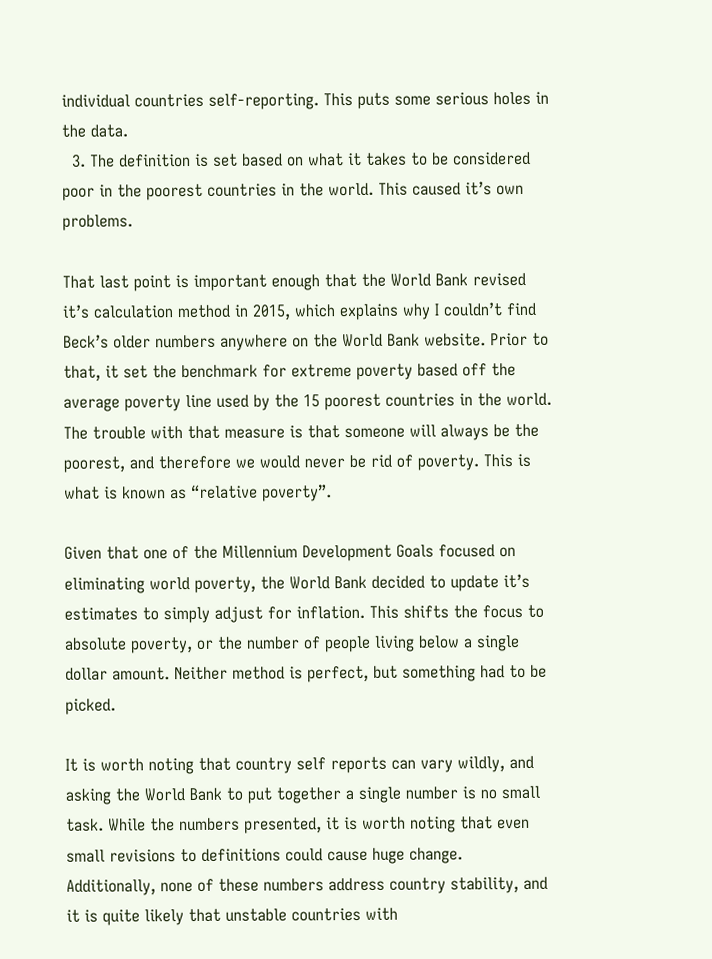individual countries self-reporting. This puts some serious holes in the data.
  3. The definition is set based on what it takes to be considered poor in the poorest countries in the world. This caused it’s own problems.

That last point is important enough that the World Bank revised it’s calculation method in 2015, which explains why I couldn’t find Beck’s older numbers anywhere on the World Bank website. Prior to that, it set the benchmark for extreme poverty based off the average poverty line used by the 15 poorest countries in the world. The trouble with that measure is that someone will always be the poorest, and therefore we would never be rid of poverty. This is what is known as “relative poverty”.

Given that one of the Millennium Development Goals focused on eliminating world poverty, the World Bank decided to update it’s estimates to simply adjust for inflation. This shifts the focus to absolute poverty, or the number of people living below a single dollar amount. Neither method is perfect, but something had to be picked.

It is worth noting that country self reports can vary wildly, and asking the World Bank to put together a single number is no small task. While the numbers presented, it is worth noting that even small revisions to definitions could cause huge change. Additionally, none of these numbers address country stability, and it is quite likely that unstable countries with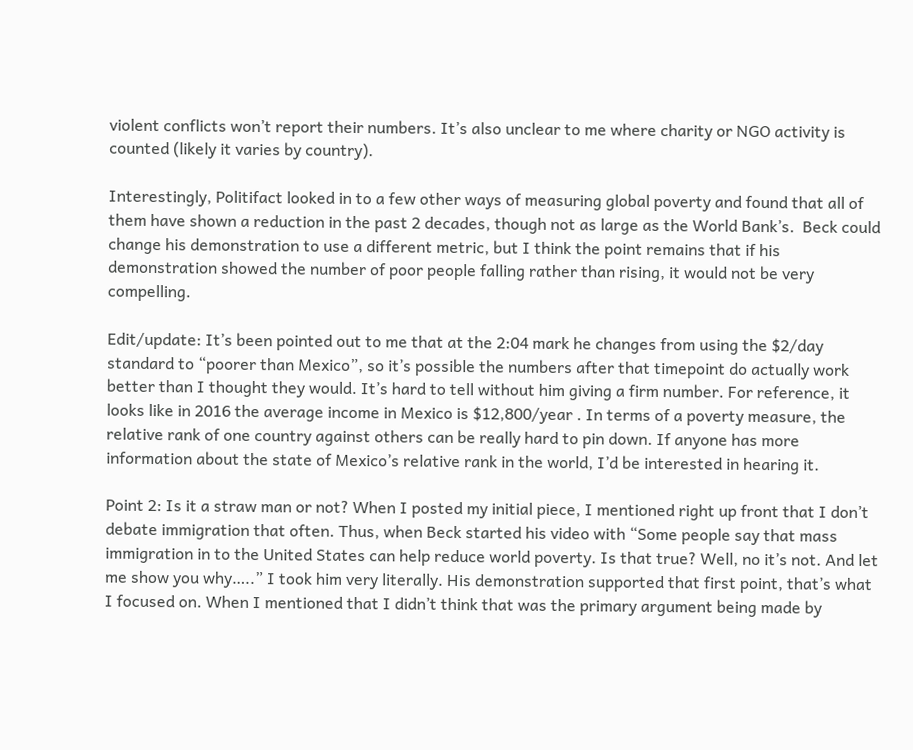violent conflicts won’t report their numbers. It’s also unclear to me where charity or NGO activity is counted (likely it varies by country).

Interestingly, Politifact looked in to a few other ways of measuring global poverty and found that all of them have shown a reduction in the past 2 decades, though not as large as the World Bank’s.  Beck could change his demonstration to use a different metric, but I think the point remains that if his demonstration showed the number of poor people falling rather than rising, it would not be very compelling.

Edit/update: It’s been pointed out to me that at the 2:04 mark he changes from using the $2/day standard to “poorer than Mexico”, so it’s possible the numbers after that timepoint do actually work better than I thought they would. It’s hard to tell without him giving a firm number. For reference, it looks like in 2016 the average income in Mexico is $12,800/year . In terms of a poverty measure, the relative rank of one country against others can be really hard to pin down. If anyone has more information about the state of Mexico’s relative rank in the world, I’d be interested in hearing it.

Point 2: Is it a straw man or not? When I posted my initial piece, I mentioned right up front that I don’t debate immigration that often. Thus, when Beck started his video with “Some people say that mass immigration in to the United States can help reduce world poverty. Is that true? Well, no it’s not. And let me show you why…..” I took him very literally. His demonstration supported that first point, that’s what I focused on. When I mentioned that I didn’t think that was the primary argument being made by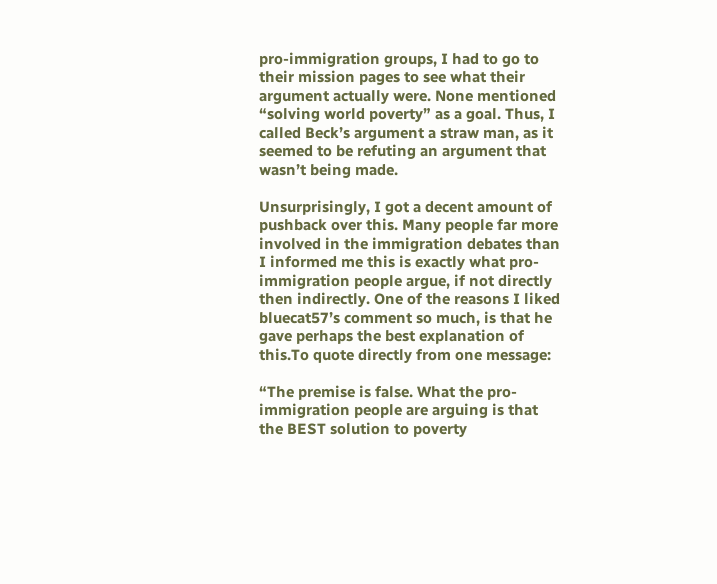pro-immigration groups, I had to go to their mission pages to see what their argument actually were. None mentioned “solving world poverty” as a goal. Thus, I called Beck’s argument a straw man, as it seemed to be refuting an argument that wasn’t being made.

Unsurprisingly, I got a decent amount of pushback over this. Many people far more involved in the immigration debates than I informed me this is exactly what pro-immigration people argue, if not directly then indirectly. One of the reasons I liked bluecat57’s comment so much, is that he gave perhaps the best explanation of this.To quote directly from one message:

“The premise is false. What the pro-immigration people are arguing is that the BEST solution to poverty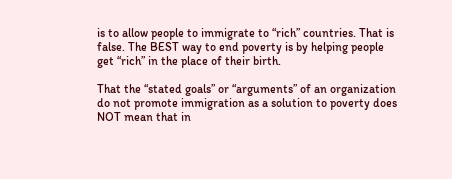is to allow people to immigrate to “rich” countries. That is false. The BEST way to end poverty is by helping people get “rich” in the place of their birth.

That the “stated goals” or “arguments” of an organization do not promote immigration as a solution to poverty does NOT mean that in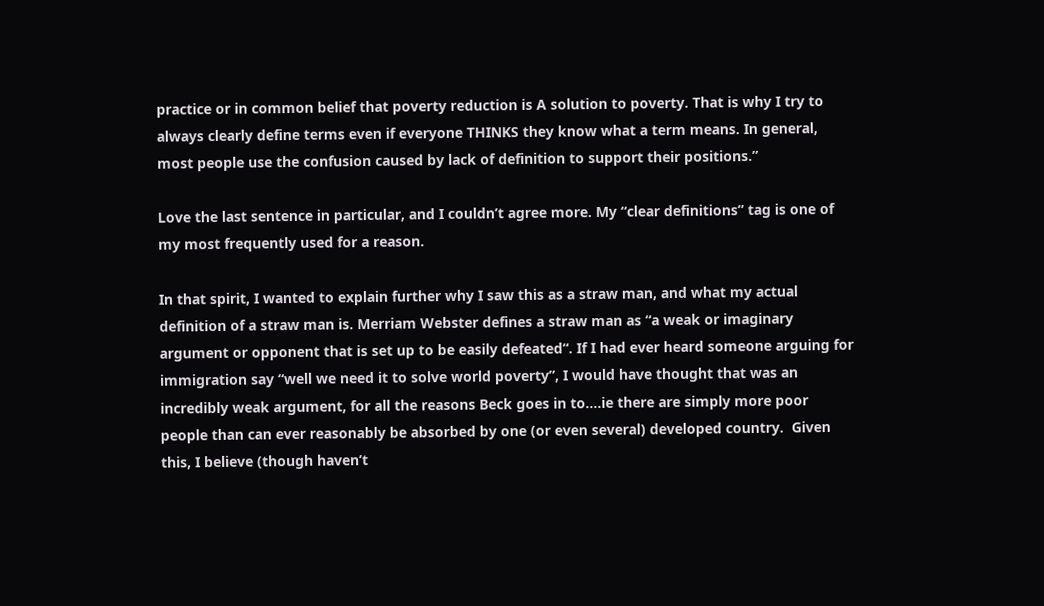practice or in common belief that poverty reduction is A solution to poverty. That is why I try to always clearly define terms even if everyone THINKS they know what a term means. In general, most people use the confusion caused by lack of definition to support their positions.”

Love the last sentence in particular, and I couldn’t agree more. My “clear definitions” tag is one of my most frequently used for a reason.

In that spirit, I wanted to explain further why I saw this as a straw man, and what my actual definition of a straw man is. Merriam Webster defines a straw man as “a weak or imaginary argument or opponent that is set up to be easily defeated“. If I had ever heard someone arguing for immigration say “well we need it to solve world poverty”, I would have thought that was an incredibly weak argument, for all the reasons Beck goes in to….ie there are simply more poor people than can ever reasonably be absorbed by one (or even several) developed country.  Given this, I believe (though haven’t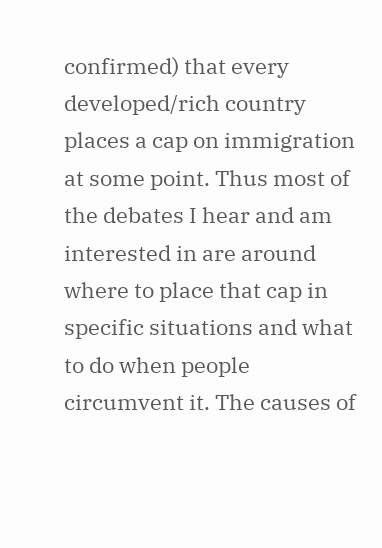confirmed) that every developed/rich country places a cap on immigration at some point. Thus most of the debates I hear and am interested in are around where to place that cap in specific situations and what to do when people circumvent it. The causes of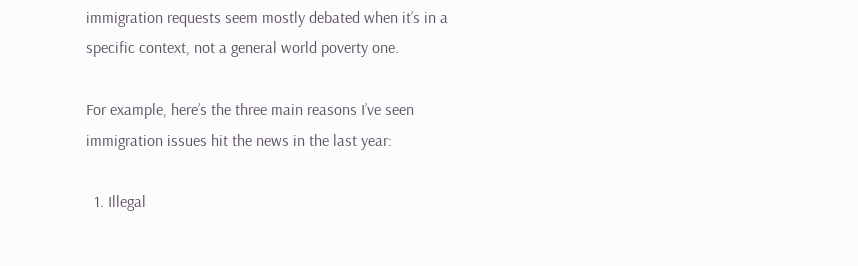immigration requests seem mostly debated when it’s in a specific context, not a general world poverty one.

For example, here’s the three main reasons I’ve seen immigration issues hit the news in the last year:

  1. Illegal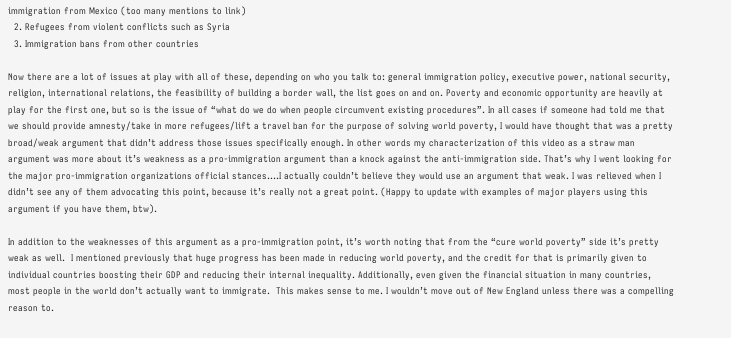immigration from Mexico (too many mentions to link)
  2. Refugees from violent conflicts such as Syria
  3. Immigration bans from other countries

Now there are a lot of issues at play with all of these, depending on who you talk to: general immigration policy, executive power, national security, religion, international relations, the feasibility of building a border wall, the list goes on and on. Poverty and economic opportunity are heavily at play for the first one, but so is the issue of “what do we do when people circumvent existing procedures”. In all cases if someone had told me that we should provide amnesty/take in more refugees/lift a travel ban for the purpose of solving world poverty, I would have thought that was a pretty broad/weak argument that didn’t address those issues specifically enough. In other words my characterization of this video as a straw man argument was more about it’s weakness as a pro-immigration argument than a knock against the anti-immigration side. That’s why I went looking for the major pro-immigration organizations official stances….I actually couldn’t believe they would use an argument that weak. I was relieved when I didn’t see any of them advocating this point, because it’s really not a great point. (Happy to update with examples of major players using this argument if you have them, btw).

In addition to the weaknesses of this argument as a pro-immigration point, it’s worth noting that from the “cure world poverty” side it’s pretty weak as well.  I mentioned previously that huge progress has been made in reducing world poverty, and the credit for that is primarily given to individual countries boosting their GDP and reducing their internal inequality. Additionally, even given the financial situation in many countries, most people in the world don’t actually want to immigrate.  This makes sense to me. I wouldn’t move out of New England unless there was a compelling reason to.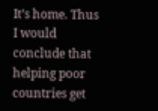It’s home. Thus I would conclude that helping poor countries get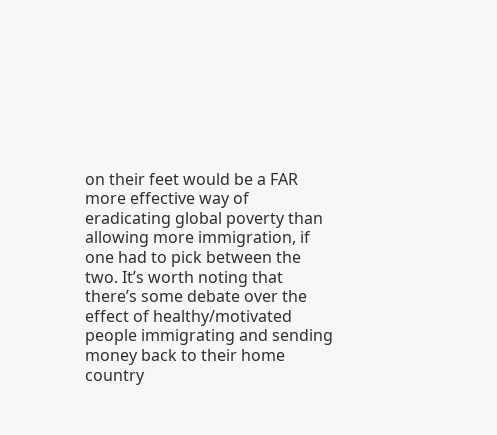on their feet would be a FAR more effective way of eradicating global poverty than allowing more immigration, if one had to pick between the two. It’s worth noting that there’s some debate over the effect of healthy/motivated people immigrating and sending money back to their home country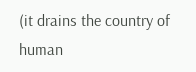(it drains the country of human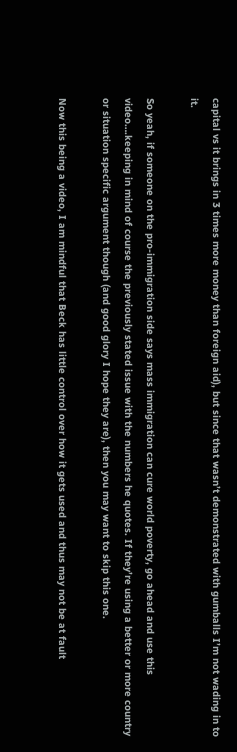capital vs it brings in 3 times more money than foreign aid), but since that wasn’t demonstrated with gumballs I’m not wading in to it.

So yeah, if someone on the pro-immigration side says mass immigration can cure world poverty, go ahead and use this video….keeping in mind of course the previously stated issue with the numbers he quotes. If they’re using a better or more country or situation specific argument though (and good glory I hope they are), then you may want to skip this one.

Now this being a video, I am mindful that Beck has little control over how it gets used and thus may not be at fault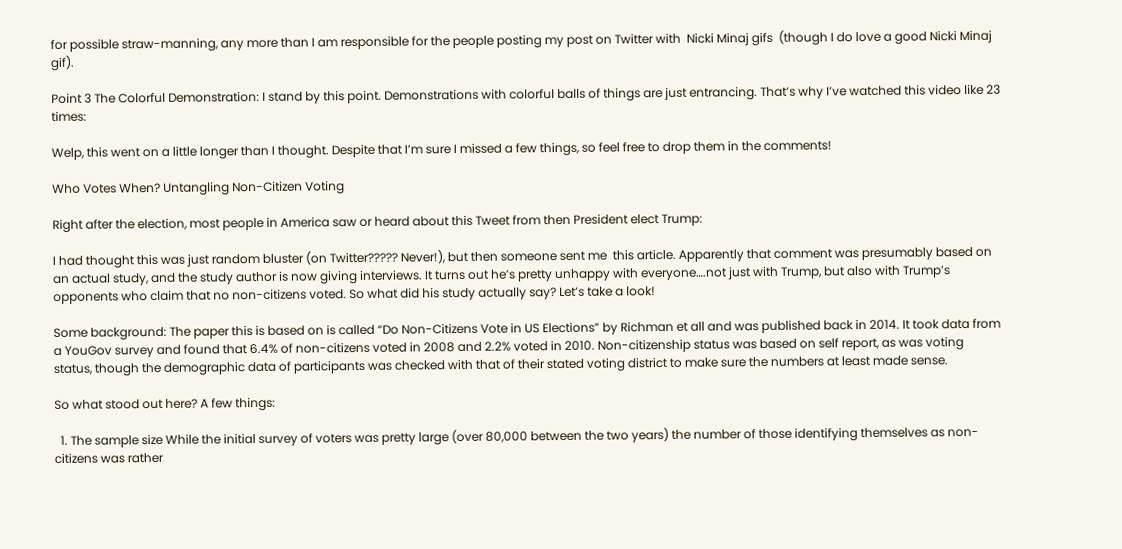for possible straw-manning, any more than I am responsible for the people posting my post on Twitter with  Nicki Minaj gifs  (though I do love a good Nicki Minaj gif).

Point 3 The Colorful Demonstration: I stand by this point. Demonstrations with colorful balls of things are just entrancing. That’s why I’ve watched this video like 23 times:

Welp, this went on a little longer than I thought. Despite that I’m sure I missed a few things, so feel free to drop them in the comments!

Who Votes When? Untangling Non-Citizen Voting

Right after the election, most people in America saw or heard about this Tweet from then President elect Trump:

I had thought this was just random bluster (on Twitter????? Never!), but then someone sent me  this article. Apparently that comment was presumably based on an actual study, and the study author is now giving interviews. It turns out he’s pretty unhappy with everyone….not just with Trump, but also with Trump’s opponents who claim that no non-citizens voted. So what did his study actually say? Let’s take a look!

Some background: The paper this is based on is called “Do Non-Citizens Vote in US Elections” by Richman et all and was published back in 2014. It took data from a YouGov survey and found that 6.4% of non-citizens voted in 2008 and 2.2% voted in 2010. Non-citizenship status was based on self report, as was voting status, though the demographic data of participants was checked with that of their stated voting district to make sure the numbers at least made sense.

So what stood out here? A few things:

  1. The sample size While the initial survey of voters was pretty large (over 80,000 between the two years) the number of those identifying themselves as non-citizens was rather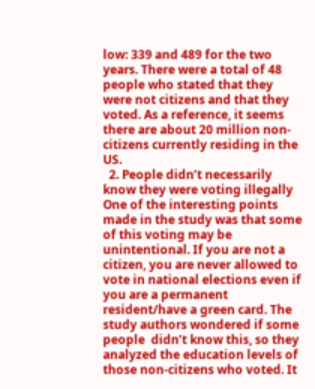low: 339 and 489 for the two years. There were a total of 48 people who stated that they were not citizens and that they voted. As a reference, it seems there are about 20 million non-citizens currently residing in the US.
  2. People didn’t necessarily know they were voting illegally One of the interesting points made in the study was that some of this voting may be unintentional. If you are not a citizen, you are never allowed to vote in national elections even if you are a permanent resident/have a green card. The study authors wondered if some people  didn’t know this, so they analyzed the education levels of those non-citizens who voted. It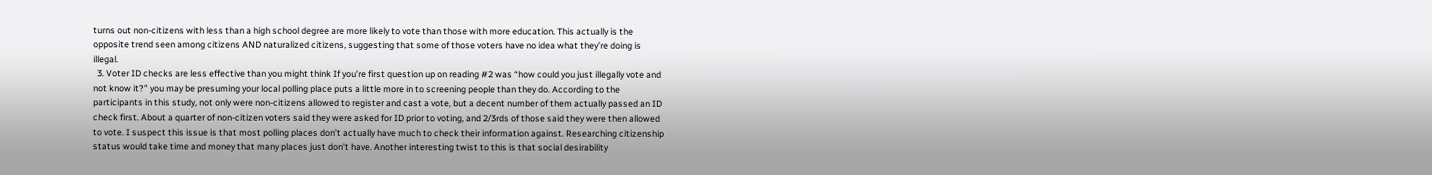turns out non-citizens with less than a high school degree are more likely to vote than those with more education. This actually is the opposite trend seen among citizens AND naturalized citizens, suggesting that some of those voters have no idea what they’re doing is illegal.
  3. Voter ID checks are less effective than you might think If you’re first question up on reading #2 was “how could you just illegally vote and not know it?” you may be presuming your local polling place puts a little more in to screening people than they do. According to the participants in this study, not only were non-citizens allowed to register and cast a vote, but a decent number of them actually passed an ID check first. About a quarter of non-citizen voters said they were asked for ID prior to voting, and 2/3rds of those said they were then allowed to vote. I suspect this issue is that most polling places don’t actually have much to check their information against. Researching citizenship status would take time and money that many places just don’t have. Another interesting twist to this is that social desirability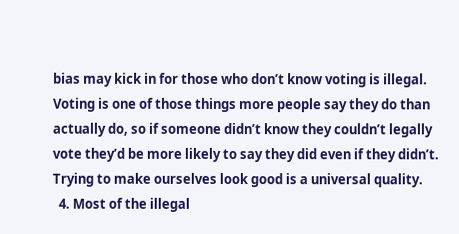bias may kick in for those who don’t know voting is illegal. Voting is one of those things more people say they do than actually do, so if someone didn’t know they couldn’t legally vote they’d be more likely to say they did even if they didn’t. Trying to make ourselves look good is a universal quality.
  4. Most of the illegal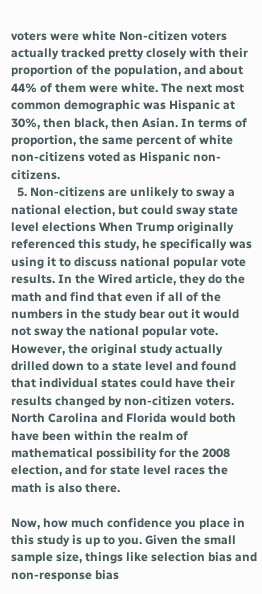voters were white Non-citizen voters actually tracked pretty closely with their proportion of the population, and about 44% of them were white. The next most common demographic was Hispanic at 30%, then black, then Asian. In terms of proportion, the same percent of white non-citizens voted as Hispanic non-citizens.
  5. Non-citizens are unlikely to sway a national election, but could sway state level elections When Trump originally referenced this study, he specifically was using it to discuss national popular vote results. In the Wired article, they do the math and find that even if all of the numbers in the study bear out it would not sway the national popular vote. However, the original study actually drilled down to a state level and found that individual states could have their results changed by non-citizen voters. North Carolina and Florida would both have been within the realm of mathematical possibility for the 2008 election, and for state level races the math is also there.

Now, how much confidence you place in this study is up to you. Given the small sample size, things like selection bias and non-response bias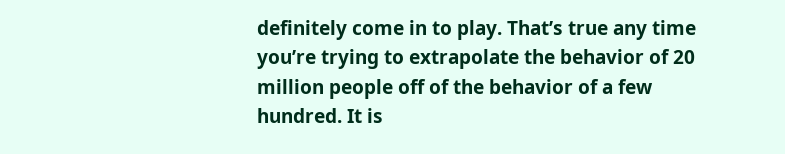definitely come in to play. That’s true any time you’re trying to extrapolate the behavior of 20 million people off of the behavior of a few hundred. It is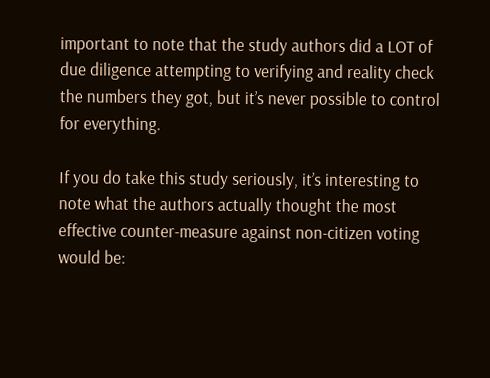important to note that the study authors did a LOT of due diligence attempting to verifying and reality check the numbers they got, but it’s never possible to control for everything.

If you do take this study seriously, it’s interesting to note what the authors actually thought the most effective counter-measure against non-citizen voting would be: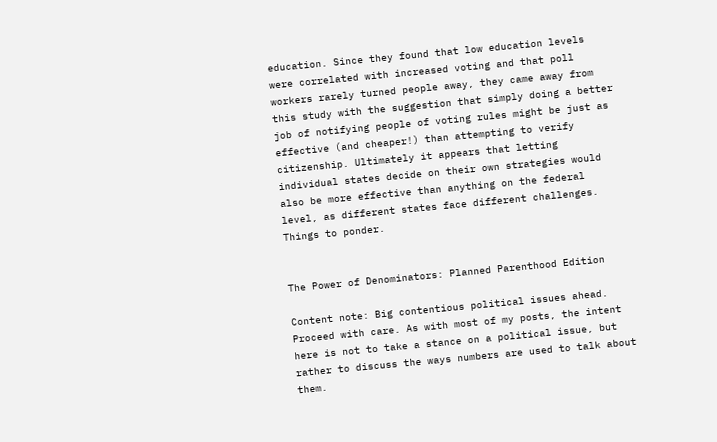education. Since they found that low education levels were correlated with increased voting and that poll workers rarely turned people away, they came away from this study with the suggestion that simply doing a better job of notifying people of voting rules might be just as effective (and cheaper!) than attempting to verify citizenship. Ultimately it appears that letting individual states decide on their own strategies would also be more effective than anything on the federal level, as different states face different challenges. Things to ponder.


The Power of Denominators: Planned Parenthood Edition

Content note: Big contentious political issues ahead. Proceed with care. As with most of my posts, the intent here is not to take a stance on a political issue, but rather to discuss the ways numbers are used to talk about them.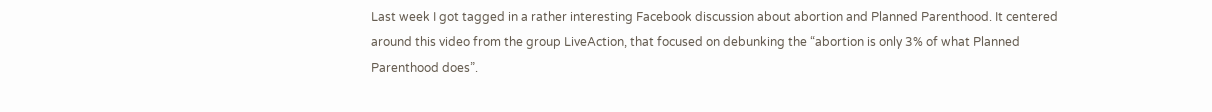Last week I got tagged in a rather interesting Facebook discussion about abortion and Planned Parenthood. It centered around this video from the group LiveAction, that focused on debunking the “abortion is only 3% of what Planned Parenthood does”.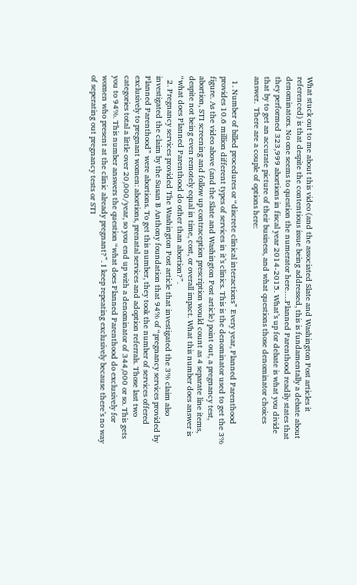What stuck out to me about this video (and the associated Slate and Washington Post articles it referenced) is that despite the contentious issue being addressed, this is fundamentally a debate about denominators. No one seems to question the numerator here….Planned Parenthood readily states that they performed 323,999 abortions in fiscal year 2014-2015. What’s up for debate is what you divide that by to get an accurate picture of their business, and what questions those denominator choices answer.  There are a couple of options here:

  1. Number of billed procedures or “discrete clinical interactions” Every year, Planned Parenthood provides 10.6 million different types of services in it’s clinics. This is the denominator used to get the 3% figure. As the video above (and the Slate and Washington Post article) point out, a pregnancy test, abortion, STI screening and follow up contraception prescription would count as 4 separate line items, despite not being even remotely equal in time, cost, or overall impact. What this number does answer is “what does Planned Parenthood do other than abortion?”.
  2. Pregnancy services provided The Washington Post article that investigated the 3% claim also investigated the claim by the Susan B Anthony foundation that 94% of “pregnancy services provided by Planned Parenthood” were abortions. To get this number, they took the number of services offered exclusively to pregnant women: abortions, prenatal services and adoption referrals. Those last two categories total a little over 20,000/year, so you end up with a denominator of 344,000 or so. This gets you to 94%. This number answers the question “what does Planned Parenthood do exclusively for women who present at the clinic already pregnant?”. I keep repeating exclusively because there’s no way of seperating out pregnancy tests or STI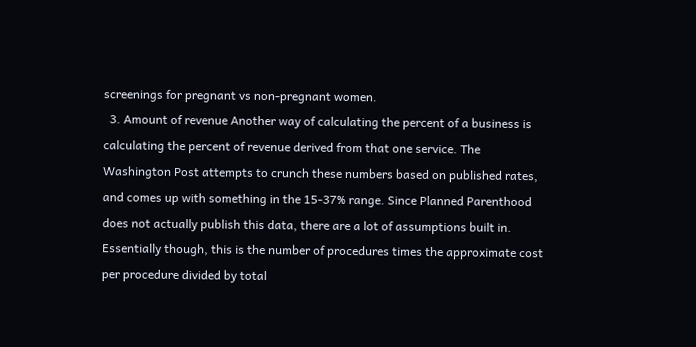screenings for pregnant vs non-pregnant women.
  3. Amount of revenue Another way of calculating the percent of a business is calculating the percent of revenue derived from that one service. The Washington Post attempts to crunch these numbers based on published rates, and comes up with something in the 15-37% range. Since Planned Parenthood does not actually publish this data, there are a lot of assumptions built in. Essentially though, this is the number of procedures times the approximate cost per procedure divided by total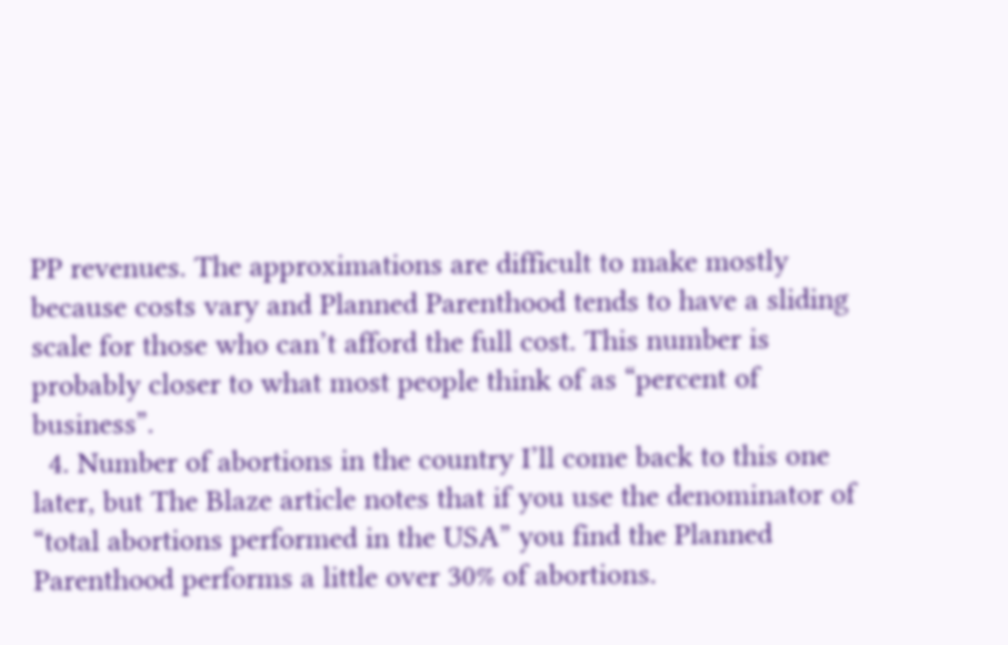PP revenues. The approximations are difficult to make mostly because costs vary and Planned Parenthood tends to have a sliding scale for those who can’t afford the full cost. This number is probably closer to what most people think of as “percent of business”.
  4. Number of abortions in the country I’ll come back to this one later, but The Blaze article notes that if you use the denominator of “total abortions performed in the USA” you find the Planned Parenthood performs a little over 30% of abortions.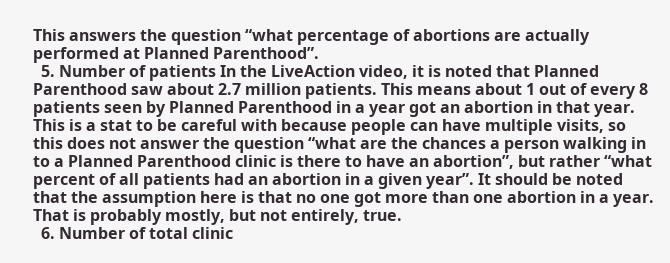This answers the question “what percentage of abortions are actually performed at Planned Parenthood”.
  5. Number of patients In the LiveAction video, it is noted that Planned Parenthood saw about 2.7 million patients. This means about 1 out of every 8 patients seen by Planned Parenthood in a year got an abortion in that year. This is a stat to be careful with because people can have multiple visits, so this does not answer the question “what are the chances a person walking in to a Planned Parenthood clinic is there to have an abortion”, but rather “what percent of all patients had an abortion in a given year”. It should be noted that the assumption here is that no one got more than one abortion in a year. That is probably mostly, but not entirely, true.
  6. Number of total clinic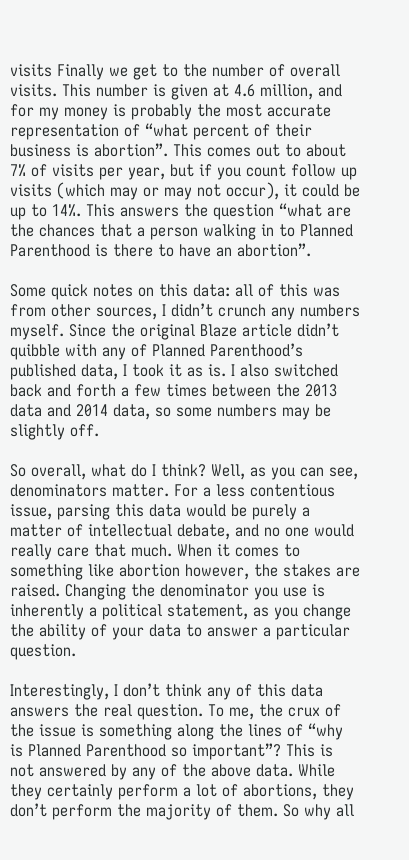visits Finally we get to the number of overall visits. This number is given at 4.6 million, and for my money is probably the most accurate representation of “what percent of their business is abortion”. This comes out to about 7% of visits per year, but if you count follow up visits (which may or may not occur), it could be up to 14%. This answers the question “what are the chances that a person walking in to Planned Parenthood is there to have an abortion”.

Some quick notes on this data: all of this was from other sources, I didn’t crunch any numbers myself. Since the original Blaze article didn’t quibble with any of Planned Parenthood’s published data, I took it as is. I also switched back and forth a few times between the 2013 data and 2014 data, so some numbers may be slightly off.

So overall, what do I think? Well, as you can see, denominators matter. For a less contentious issue, parsing this data would be purely a matter of intellectual debate, and no one would really care that much. When it comes to something like abortion however, the stakes are raised. Changing the denominator you use is inherently a political statement, as you change the ability of your data to answer a particular question.

Interestingly, I don’t think any of this data answers the real question. To me, the crux of the issue is something along the lines of “why is Planned Parenthood so important”? This is not answered by any of the above data. While they certainly perform a lot of abortions, they don’t perform the majority of them. So why all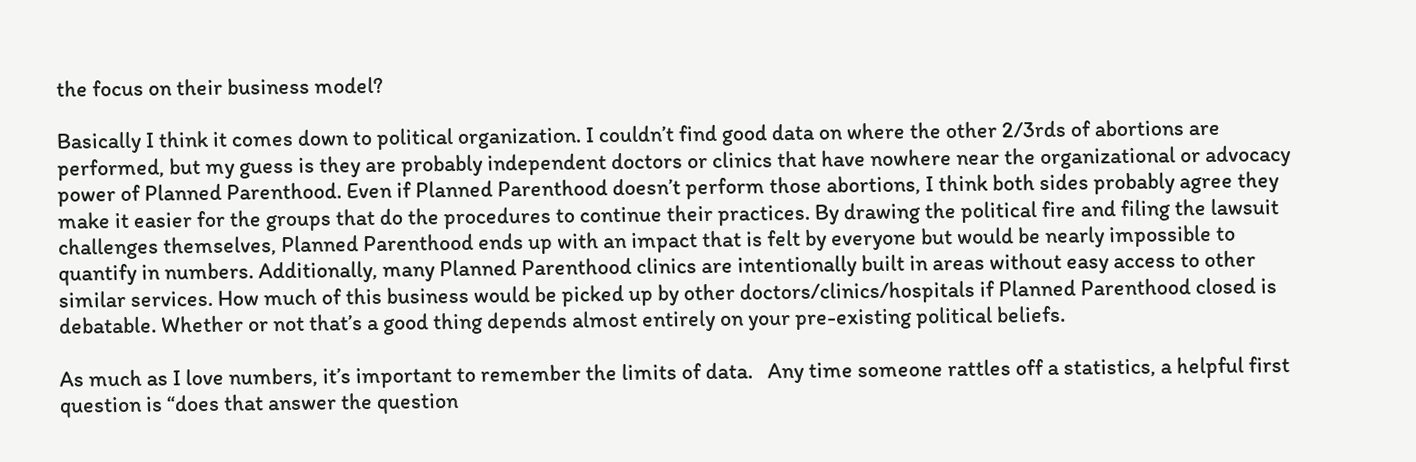the focus on their business model?

Basically I think it comes down to political organization. I couldn’t find good data on where the other 2/3rds of abortions are performed, but my guess is they are probably independent doctors or clinics that have nowhere near the organizational or advocacy power of Planned Parenthood. Even if Planned Parenthood doesn’t perform those abortions, I think both sides probably agree they make it easier for the groups that do the procedures to continue their practices. By drawing the political fire and filing the lawsuit challenges themselves, Planned Parenthood ends up with an impact that is felt by everyone but would be nearly impossible to quantify in numbers. Additionally, many Planned Parenthood clinics are intentionally built in areas without easy access to other similar services. How much of this business would be picked up by other doctors/clinics/hospitals if Planned Parenthood closed is debatable. Whether or not that’s a good thing depends almost entirely on your pre-existing political beliefs.

As much as I love numbers, it’s important to remember the limits of data.   Any time someone rattles off a statistics, a helpful first question is “does that answer the question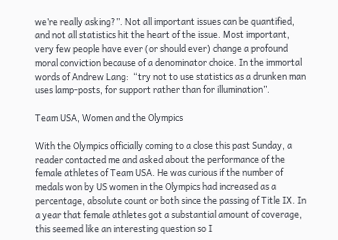we’re really asking?”. Not all important issues can be quantified, and not all statistics hit the heart of the issue. Most important, very few people have ever (or should ever) change a profound moral conviction because of a denominator choice. In the immortal words of Andrew Lang:  “try not to use statistics as a drunken man uses lamp-posts, for support rather than for illumination”.

Team USA, Women and the Olympics

With the Olympics officially coming to a close this past Sunday, a reader contacted me and asked about the performance of the female athletes of Team USA. He was curious if the number of medals won by US women in the Olympics had increased as a percentage, absolute count or both since the passing of Title IX. In a year that female athletes got a substantial amount of coverage, this seemed like an interesting question so I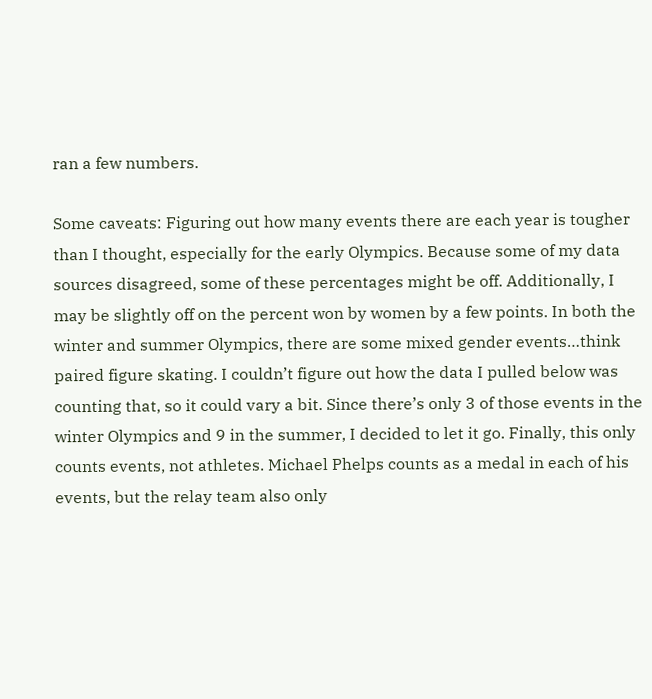ran a few numbers.

Some caveats: Figuring out how many events there are each year is tougher than I thought, especially for the early Olympics. Because some of my data sources disagreed, some of these percentages might be off. Additionally, I may be slightly off on the percent won by women by a few points. In both the winter and summer Olympics, there are some mixed gender events…think paired figure skating. I couldn’t figure out how the data I pulled below was counting that, so it could vary a bit. Since there’s only 3 of those events in the winter Olympics and 9 in the summer, I decided to let it go. Finally, this only counts events, not athletes. Michael Phelps counts as a medal in each of his events, but the relay team also only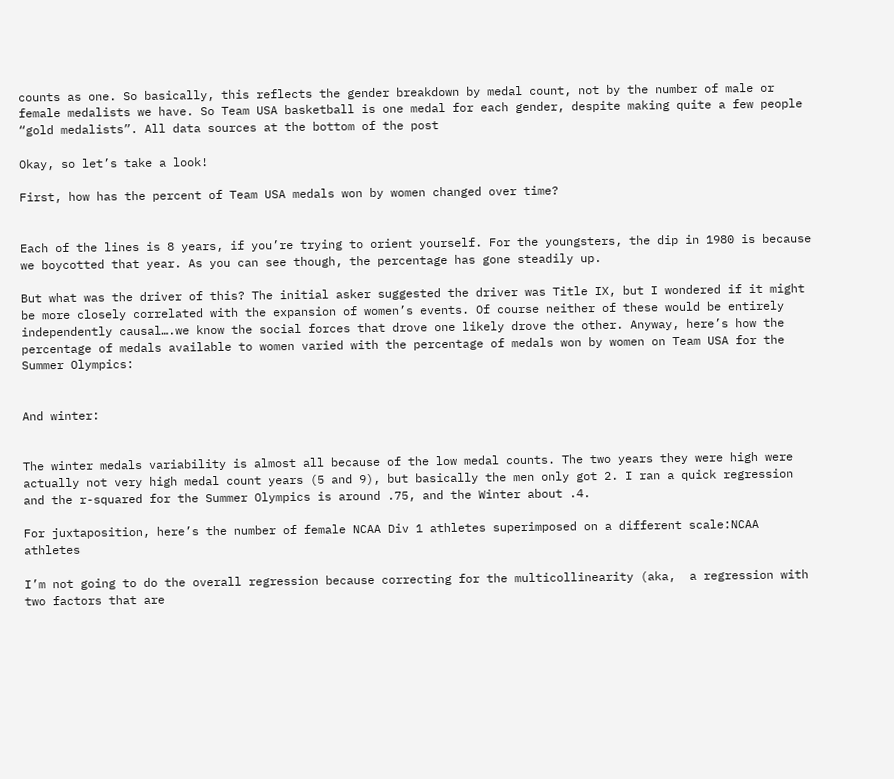counts as one. So basically, this reflects the gender breakdown by medal count, not by the number of male or female medalists we have. So Team USA basketball is one medal for each gender, despite making quite a few people “gold medalists”. All data sources at the bottom of the post

Okay, so let’s take a look!

First, how has the percent of Team USA medals won by women changed over time?


Each of the lines is 8 years, if you’re trying to orient yourself. For the youngsters, the dip in 1980 is because we boycotted that year. As you can see though, the percentage has gone steadily up.

But what was the driver of this? The initial asker suggested the driver was Title IX, but I wondered if it might be more closely correlated with the expansion of women’s events. Of course neither of these would be entirely independently causal….we know the social forces that drove one likely drove the other. Anyway, here’s how the percentage of medals available to women varied with the percentage of medals won by women on Team USA for the Summer Olympics:


And winter:


The winter medals variability is almost all because of the low medal counts. The two years they were high were actually not very high medal count years (5 and 9), but basically the men only got 2. I ran a quick regression and the r-squared for the Summer Olympics is around .75, and the Winter about .4.

For juxtaposition, here’s the number of female NCAA Div 1 athletes superimposed on a different scale:NCAA athletes

I’m not going to do the overall regression because correcting for the multicollinearity (aka,  a regression with two factors that are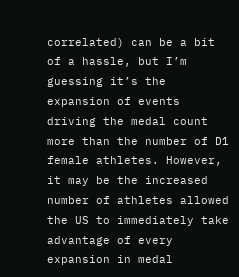correlated) can be a bit of a hassle, but I’m guessing it’s the expansion of events driving the medal count more than the number of D1 female athletes. However, it may be the increased number of athletes allowed the US to immediately take advantage of every expansion in medal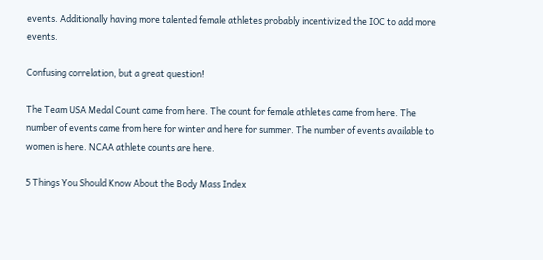events. Additionally having more talented female athletes probably incentivized the IOC to add more events.

Confusing correlation, but a great question!

The Team USA Medal Count came from here. The count for female athletes came from here. The number of events came from here for winter and here for summer. The number of events available to women is here. NCAA athlete counts are here.

5 Things You Should Know About the Body Mass Index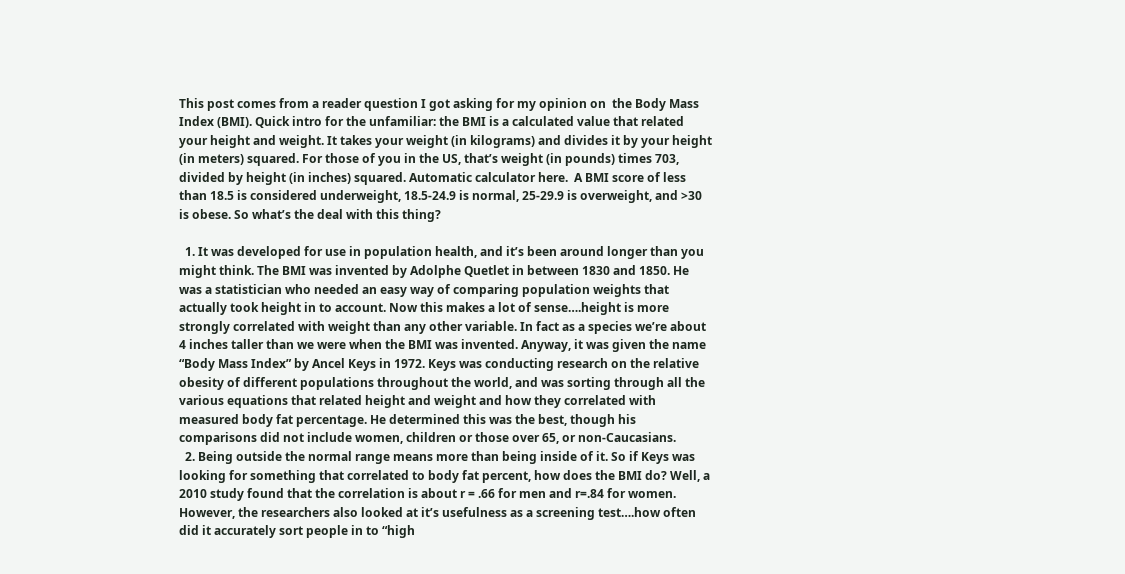This post comes from a reader question I got asking for my opinion on  the Body Mass Index (BMI). Quick intro for the unfamiliar: the BMI is a calculated value that related your height and weight. It takes your weight (in kilograms) and divides it by your height (in meters) squared. For those of you in the US, that’s weight (in pounds) times 703, divided by height (in inches) squared. Automatic calculator here.  A BMI score of less than 18.5 is considered underweight, 18.5-24.9 is normal, 25-29.9 is overweight, and >30 is obese. So what’s the deal with this thing?

  1. It was developed for use in population health, and it’s been around longer than you might think. The BMI was invented by Adolphe Quetlet in between 1830 and 1850. He was a statistician who needed an easy way of comparing population weights that actually took height in to account. Now this makes a lot of sense….height is more strongly correlated with weight than any other variable. In fact as a species we’re about 4 inches taller than we were when the BMI was invented. Anyway, it was given the name “Body Mass Index” by Ancel Keys in 1972. Keys was conducting research on the relative obesity of different populations throughout the world, and was sorting through all the various equations that related height and weight and how they correlated with measured body fat percentage. He determined this was the best, though his comparisons did not include women, children or those over 65, or non-Caucasians.
  2. Being outside the normal range means more than being inside of it. So if Keys was looking for something that correlated to body fat percent, how does the BMI do? Well, a 2010 study found that the correlation is about r = .66 for men and r=.84 for women. However, the researchers also looked at it’s usefulness as a screening test….how often did it accurately sort people in to “high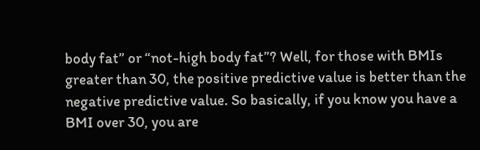body fat” or “not-high body fat”? Well, for those with BMIs greater than 30, the positive predictive value is better than the negative predictive value. So basically, if you know you have a BMI over 30, you are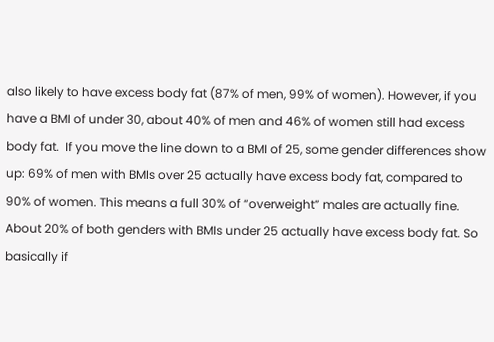also likely to have excess body fat (87% of men, 99% of women). However, if you have a BMI of under 30, about 40% of men and 46% of women still had excess body fat.  If you move the line down to a BMI of 25, some gender differences show up: 69% of men with BMIs over 25 actually have excess body fat, compared to 90% of women. This means a full 30% of “overweight” males are actually fine. About 20% of both genders with BMIs under 25 actually have excess body fat. So basically if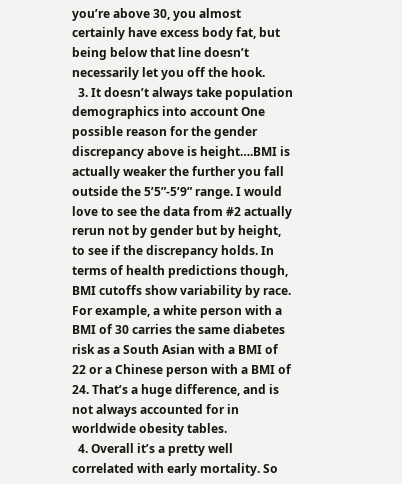you’re above 30, you almost certainly have excess body fat, but being below that line doesn’t necessarily let you off the hook.
  3. It doesn’t always take population demographics into account One possible reason for the gender discrepancy above is height….BMI is actually weaker the further you fall outside the 5’5”-5’9” range. I would love to see the data from #2 actually rerun not by gender but by height, to see if the discrepancy holds. In terms of health predictions though, BMI cutoffs show variability by race. For example, a white person with a BMI of 30 carries the same diabetes risk as a South Asian with a BMI of 22 or a Chinese person with a BMI of 24. That’s a huge difference, and is not always accounted for in worldwide obesity tables.
  4. Overall it’s a pretty well correlated with early mortality. So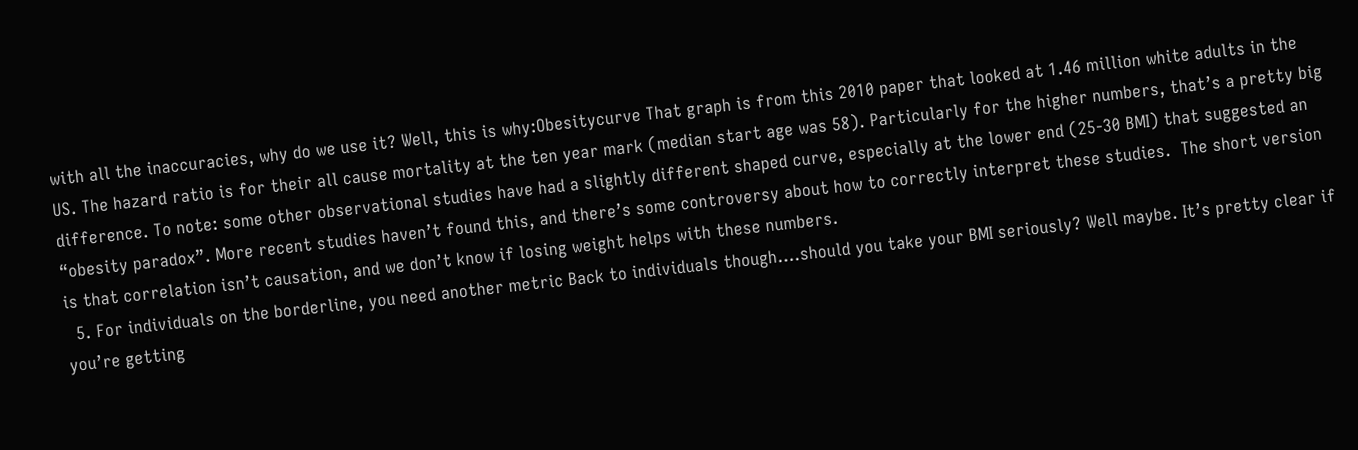with all the inaccuracies, why do we use it? Well, this is why:Obesitycurve That graph is from this 2010 paper that looked at 1.46 million white adults in the US. The hazard ratio is for their all cause mortality at the ten year mark (median start age was 58). Particularly for the higher numbers, that’s a pretty big difference. To note: some other observational studies have had a slightly different shaped curve, especially at the lower end (25-30 BMI) that suggested an “obesity paradox”. More recent studies haven’t found this, and there’s some controversy about how to correctly interpret these studies.  The short version is that correlation isn’t causation, and we don’t know if losing weight helps with these numbers.
  5. For individuals on the borderline, you need another metric Back to individuals though….should you take your BMI seriously? Well maybe. It’s pretty clear if you’re getting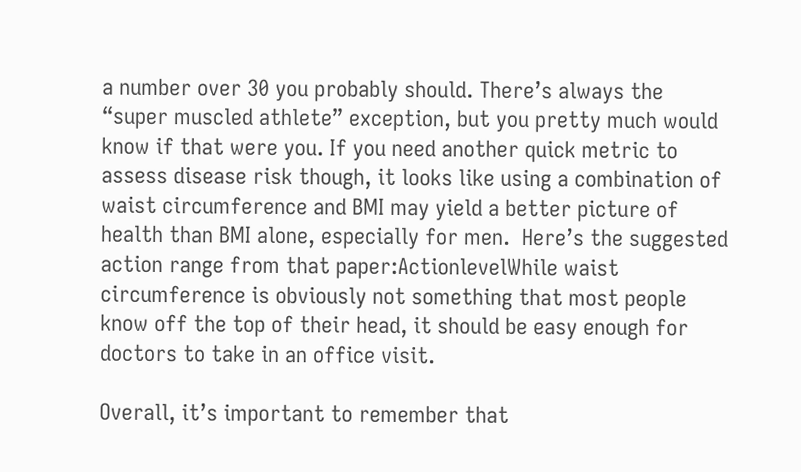a number over 30 you probably should. There’s always the “super muscled athlete” exception, but you pretty much would know if that were you. If you need another quick metric to assess disease risk though, it looks like using a combination of waist circumference and BMI may yield a better picture of health than BMI alone, especially for men.  Here’s the suggested action range from that paper:ActionlevelWhile waist circumference is obviously not something that most people know off the top of their head, it should be easy enough for doctors to take in an office visit.

Overall, it’s important to remember that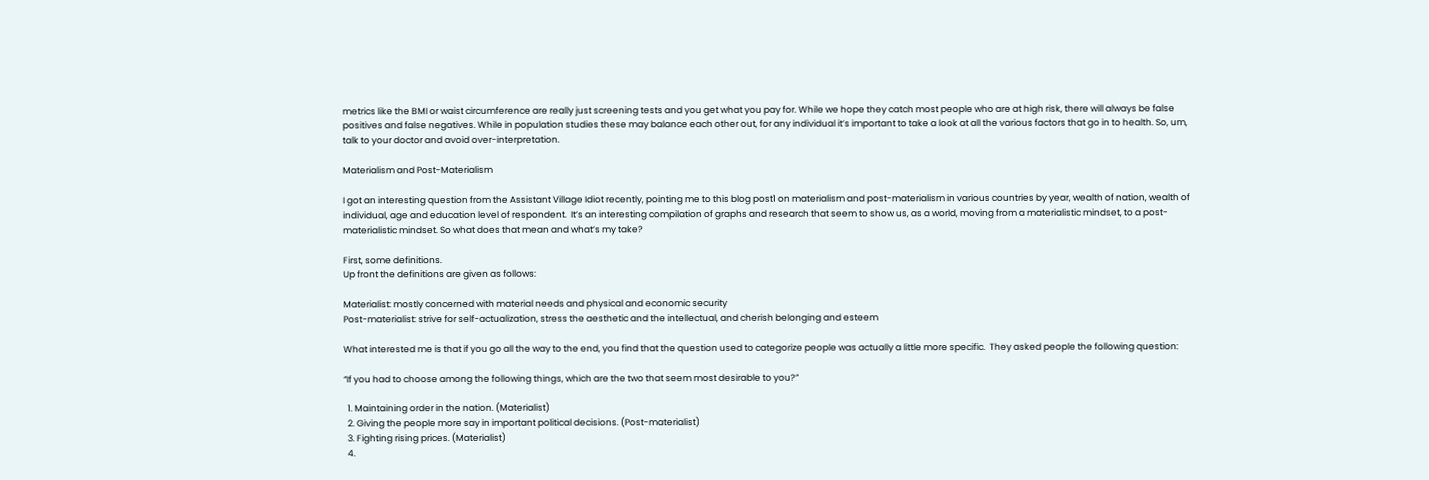metrics like the BMI or waist circumference are really just screening tests and you get what you pay for. While we hope they catch most people who are at high risk, there will always be false positives and false negatives. While in population studies these may balance each other out, for any individual it’s important to take a look at all the various factors that go in to health. So, um, talk to your doctor and avoid over-interpretation.

Materialism and Post-Materialism

I got an interesting question from the Assistant Village Idiot recently, pointing me to this blog post1 on materialism and post-materialism in various countries by year, wealth of nation, wealth of individual, age and education level of respondent.  It’s an interesting compilation of graphs and research that seem to show us, as a world, moving from a materialistic mindset, to a post-materialistic mindset. So what does that mean and what’s my take?

First, some definitions.
Up front the definitions are given as follows:

Materialist: mostly concerned with material needs and physical and economic security
Post-materialist: strive for self-actualization, stress the aesthetic and the intellectual, and cherish belonging and esteem

What interested me is that if you go all the way to the end, you find that the question used to categorize people was actually a little more specific.  They asked people the following question:

“If you had to choose among the following things, which are the two that seem most desirable to you?”

  1. Maintaining order in the nation. (Materialist)
  2. Giving the people more say in important political decisions. (Post-materialist)
  3. Fighting rising prices. (Materialist)
  4.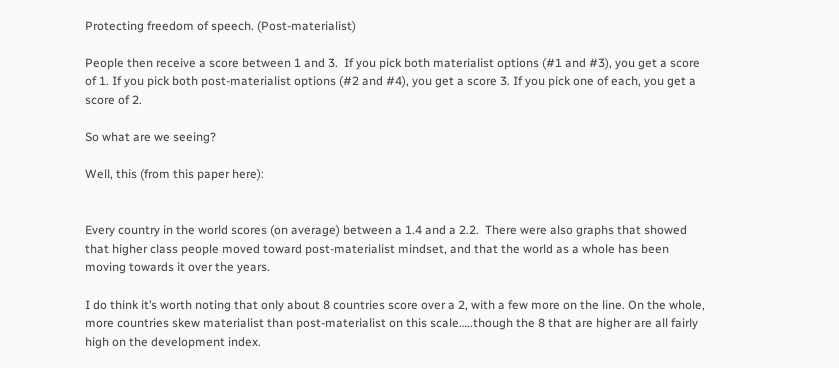Protecting freedom of speech. (Post-materialist)

People then receive a score between 1 and 3.  If you pick both materialist options (#1 and #3), you get a score of 1. If you pick both post-materialist options (#2 and #4), you get a score 3. If you pick one of each, you get a score of 2.

So what are we seeing?

Well, this (from this paper here):


Every country in the world scores (on average) between a 1.4 and a 2.2.  There were also graphs that showed that higher class people moved toward post-materialist mindset, and that the world as a whole has been moving towards it over the years.

I do think it’s worth noting that only about 8 countries score over a 2, with a few more on the line. On the whole, more countries skew materialist than post-materialist on this scale…..though the 8 that are higher are all fairly high on the development index.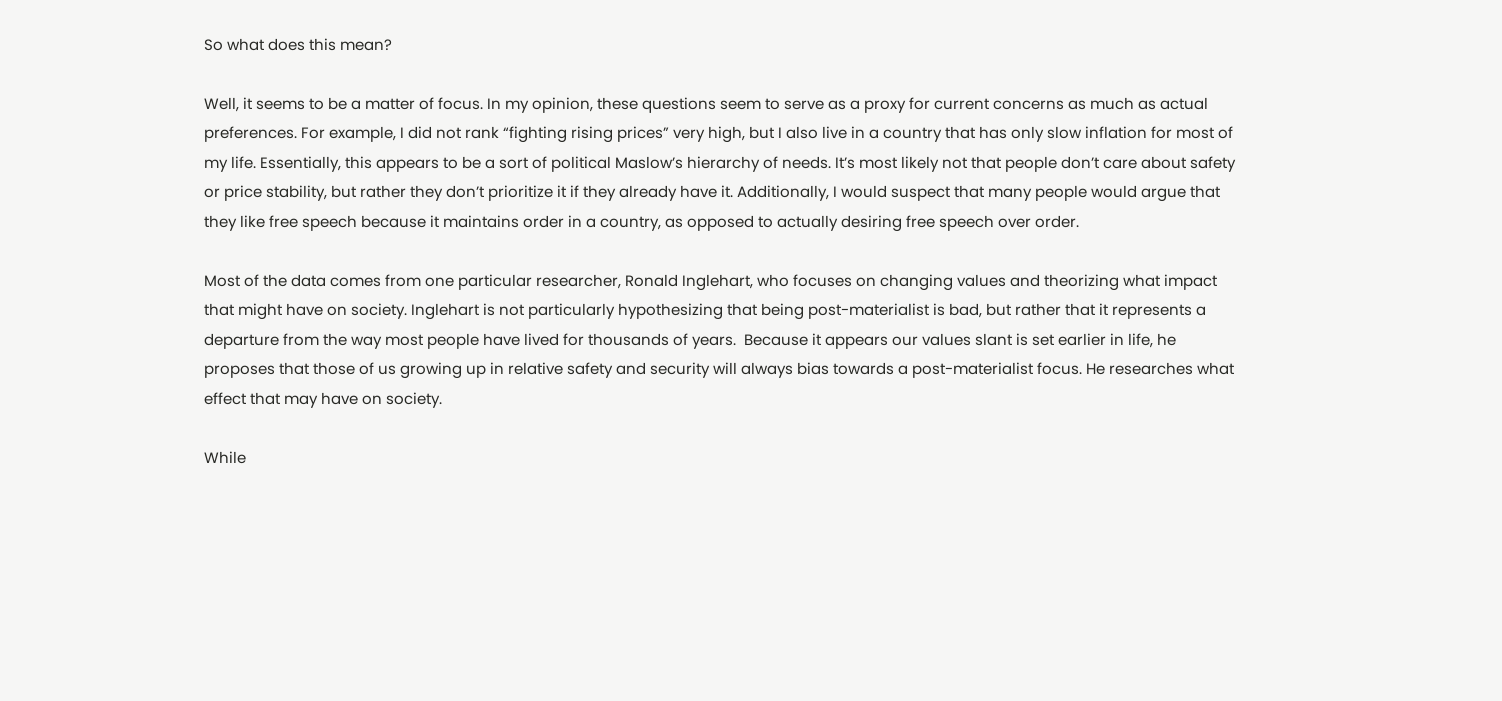So what does this mean?

Well, it seems to be a matter of focus. In my opinion, these questions seem to serve as a proxy for current concerns as much as actual preferences. For example, I did not rank “fighting rising prices” very high, but I also live in a country that has only slow inflation for most of my life. Essentially, this appears to be a sort of political Maslow’s hierarchy of needs. It’s most likely not that people don’t care about safety or price stability, but rather they don’t prioritize it if they already have it. Additionally, I would suspect that many people would argue that they like free speech because it maintains order in a country, as opposed to actually desiring free speech over order.

Most of the data comes from one particular researcher, Ronald Inglehart, who focuses on changing values and theorizing what impact that might have on society. Inglehart is not particularly hypothesizing that being post-materialist is bad, but rather that it represents a departure from the way most people have lived for thousands of years.  Because it appears our values slant is set earlier in life, he proposes that those of us growing up in relative safety and security will always bias towards a post-materialist focus. He researches what effect that may have on society.

While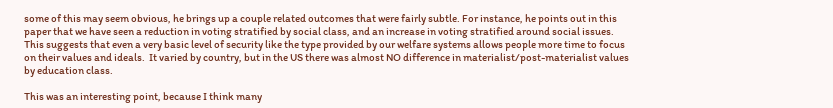some of this may seem obvious, he brings up a couple related outcomes that were fairly subtle. For instance, he points out in this paper that we have seen a reduction in voting stratified by social class, and an increase in voting stratified around social issues.  This suggests that even a very basic level of security like the type provided by our welfare systems allows people more time to focus on their values and ideals.  It varied by country, but in the US there was almost NO difference in materialist/post-materialist values by education class.

This was an interesting point, because I think many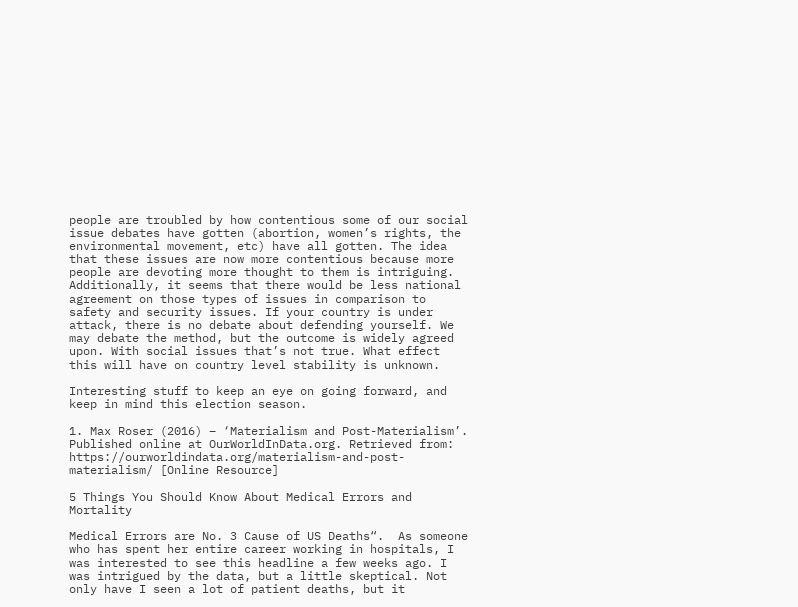people are troubled by how contentious some of our social issue debates have gotten (abortion, women’s rights, the environmental movement, etc) have all gotten. The idea that these issues are now more contentious because more people are devoting more thought to them is intriguing. Additionally, it seems that there would be less national agreement on those types of issues in comparison to safety and security issues. If your country is under attack, there is no debate about defending yourself. We may debate the method, but the outcome is widely agreed upon. With social issues that’s not true. What effect this will have on country level stability is unknown.

Interesting stuff to keep an eye on going forward, and keep in mind this election season.

1. Max Roser (2016) – ‘Materialism and Post-Materialism’. Published online at OurWorldInData.org. Retrieved from: https://ourworldindata.org/materialism-and-post-materialism/ [Online Resource]

5 Things You Should Know About Medical Errors and Mortality

Medical Errors are No. 3 Cause of US Deaths“.  As someone who has spent her entire career working in hospitals, I was interested to see this headline a few weeks ago. I was intrigued by the data, but a little skeptical. Not only have I seen a lot of patient deaths, but it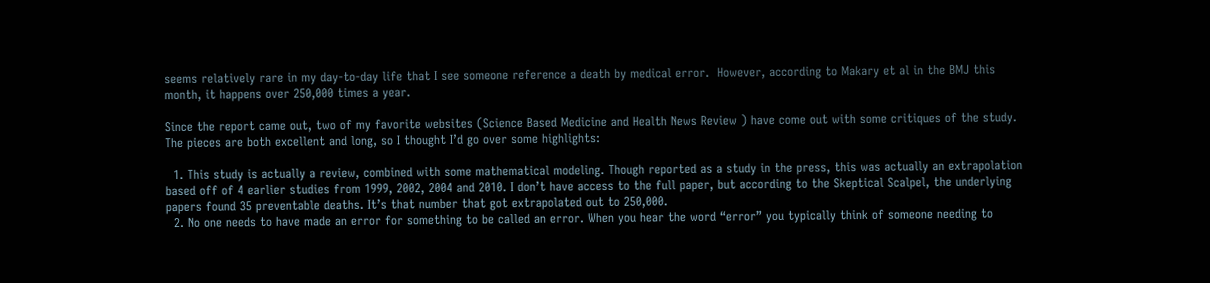seems relatively rare in my day-to-day life that I see someone reference a death by medical error.  However, according to Makary et al in the BMJ this month, it happens over 250,000 times a year.

Since the report came out, two of my favorite websites (Science Based Medicine and Health News Review ) have come out with some critiques of the study. The pieces are both excellent and long, so I thought I’d go over some highlights:

  1. This study is actually a review, combined with some mathematical modeling. Though reported as a study in the press, this was actually an extrapolation based off of 4 earlier studies from 1999, 2002, 2004 and 2010. I don’t have access to the full paper, but according to the Skeptical Scalpel, the underlying papers found 35 preventable deaths. It’s that number that got extrapolated out to 250,000.
  2. No one needs to have made an error for something to be called an error. When you hear the word “error” you typically think of someone needing to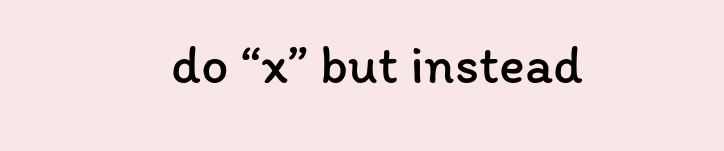do “x” but instead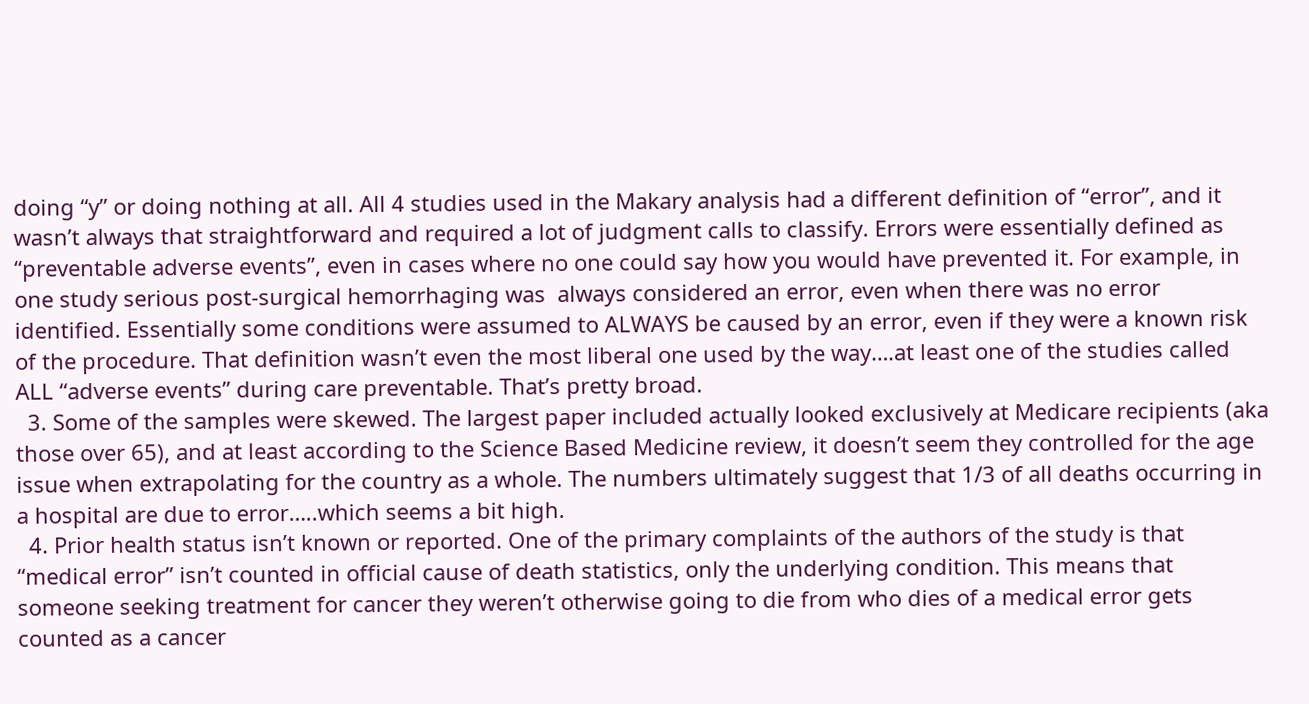doing “y” or doing nothing at all. All 4 studies used in the Makary analysis had a different definition of “error”, and it wasn’t always that straightforward and required a lot of judgment calls to classify. Errors were essentially defined as “preventable adverse events”, even in cases where no one could say how you would have prevented it. For example, in one study serious post-surgical hemorrhaging was  always considered an error, even when there was no error identified. Essentially some conditions were assumed to ALWAYS be caused by an error, even if they were a known risk of the procedure. That definition wasn’t even the most liberal one used by the way….at least one of the studies called ALL “adverse events” during care preventable. That’s pretty broad.
  3. Some of the samples were skewed. The largest paper included actually looked exclusively at Medicare recipients (aka those over 65), and at least according to the Science Based Medicine review, it doesn’t seem they controlled for the age issue when extrapolating for the country as a whole. The numbers ultimately suggest that 1/3 of all deaths occurring in a hospital are due to error…..which seems a bit high.
  4. Prior health status isn’t known or reported. One of the primary complaints of the authors of the study is that “medical error” isn’t counted in official cause of death statistics, only the underlying condition. This means that someone seeking treatment for cancer they weren’t otherwise going to die from who dies of a medical error gets counted as a cancer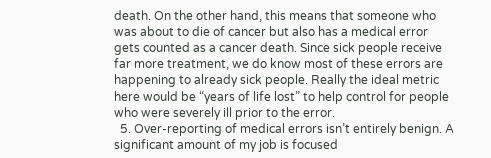death. On the other hand, this means that someone who was about to die of cancer but also has a medical error gets counted as a cancer death. Since sick people receive far more treatment, we do know most of these errors are happening to already sick people. Really the ideal metric here would be “years of life lost” to help control for people who were severely ill prior to the error.
  5. Over-reporting of medical errors isn’t entirely benign. A significant amount of my job is focused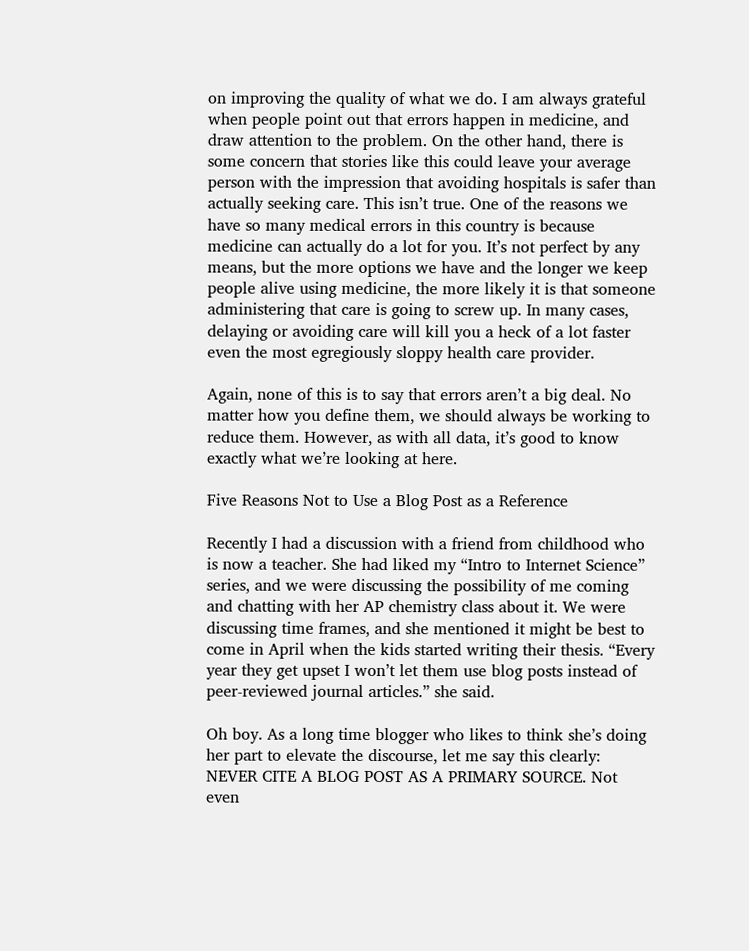on improving the quality of what we do. I am always grateful when people point out that errors happen in medicine, and draw attention to the problem. On the other hand, there is some concern that stories like this could leave your average person with the impression that avoiding hospitals is safer than actually seeking care. This isn’t true. One of the reasons we have so many medical errors in this country is because medicine can actually do a lot for you. It’s not perfect by any means, but the more options we have and the longer we keep people alive using medicine, the more likely it is that someone administering that care is going to screw up. In many cases, delaying or avoiding care will kill you a heck of a lot faster even the most egregiously sloppy health care provider.

Again, none of this is to say that errors aren’t a big deal. No matter how you define them, we should always be working to reduce them. However, as with all data, it’s good to know exactly what we’re looking at here.

Five Reasons Not to Use a Blog Post as a Reference

Recently I had a discussion with a friend from childhood who is now a teacher. She had liked my “Intro to Internet Science” series, and we were discussing the possibility of me coming and chatting with her AP chemistry class about it. We were discussing time frames, and she mentioned it might be best to come in April when the kids started writing their thesis. “Every year they get upset I won’t let them use blog posts instead of peer-reviewed journal articles.” she said.

Oh boy. As a long time blogger who likes to think she’s doing her part to elevate the discourse, let me say this clearly: NEVER CITE A BLOG POST AS A PRIMARY SOURCE. Not even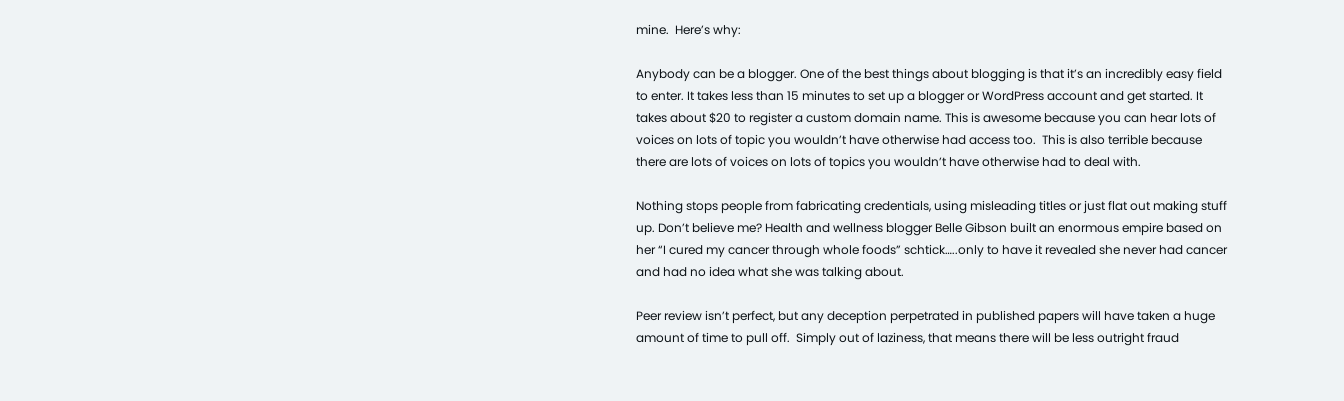mine.  Here’s why:

Anybody can be a blogger. One of the best things about blogging is that it’s an incredibly easy field to enter. It takes less than 15 minutes to set up a blogger or WordPress account and get started. It takes about $20 to register a custom domain name. This is awesome because you can hear lots of voices on lots of topic you wouldn’t have otherwise had access too.  This is also terrible because there are lots of voices on lots of topics you wouldn’t have otherwise had to deal with.

Nothing stops people from fabricating credentials, using misleading titles or just flat out making stuff up. Don’t believe me? Health and wellness blogger Belle Gibson built an enormous empire based on her “I cured my cancer through whole foods” schtick…..only to have it revealed she never had cancer and had no idea what she was talking about.

Peer review isn’t perfect, but any deception perpetrated in published papers will have taken a huge amount of time to pull off.  Simply out of laziness, that means there will be less outright fraud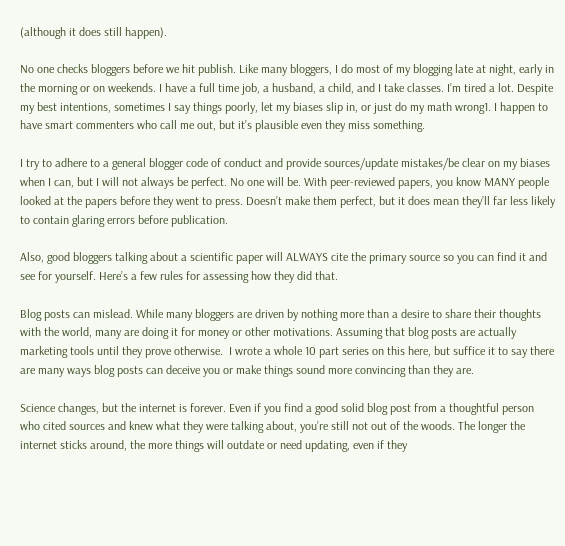(although it does still happen).

No one checks bloggers before we hit publish. Like many bloggers, I do most of my blogging late at night, early in the morning or on weekends. I have a full time job, a husband, a child, and I take classes. I’m tired a lot. Despite my best intentions, sometimes I say things poorly, let my biases slip in, or just do my math wrong1. I happen to have smart commenters who call me out, but it’s plausible even they miss something.

I try to adhere to a general blogger code of conduct and provide sources/update mistakes/be clear on my biases when I can, but I will not always be perfect. No one will be. With peer-reviewed papers, you know MANY people looked at the papers before they went to press. Doesn’t make them perfect, but it does mean they’ll far less likely to contain glaring errors before publication.

Also, good bloggers talking about a scientific paper will ALWAYS cite the primary source so you can find it and see for yourself. Here’s a few rules for assessing how they did that.

Blog posts can mislead. While many bloggers are driven by nothing more than a desire to share their thoughts with the world, many are doing it for money or other motivations. Assuming that blog posts are actually marketing tools until they prove otherwise.  I wrote a whole 10 part series on this here, but suffice it to say there are many ways blog posts can deceive you or make things sound more convincing than they are.

Science changes, but the internet is forever. Even if you find a good solid blog post from a thoughtful person who cited sources and knew what they were talking about, you’re still not out of the woods. The longer the internet sticks around, the more things will outdate or need updating, even if they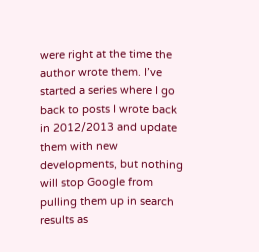were right at the time the author wrote them. I’ve started a series where I go back to posts I wrote back in 2012/2013 and update them with new developments, but nothing will stop Google from pulling them up in search results as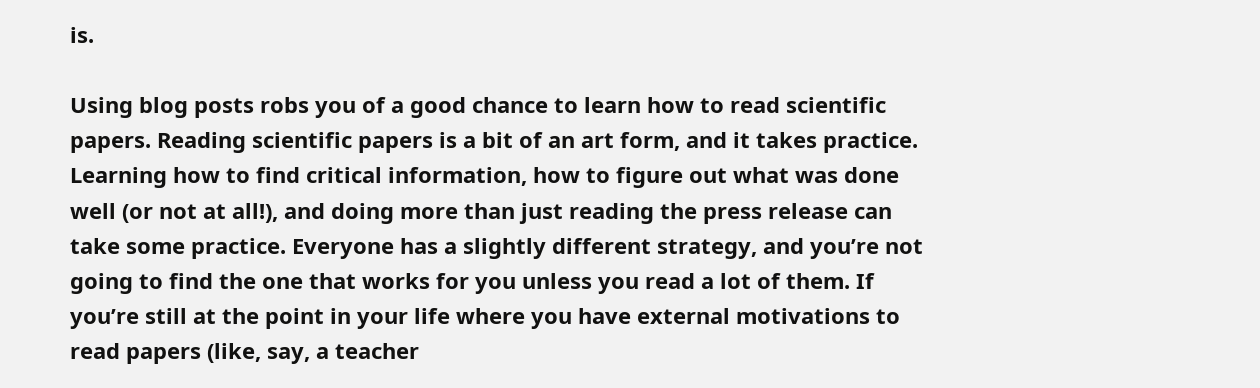is.

Using blog posts robs you of a good chance to learn how to read scientific papers. Reading scientific papers is a bit of an art form, and it takes practice. Learning how to find critical information, how to figure out what was done well (or not at all!), and doing more than just reading the press release can take some practice. Everyone has a slightly different strategy, and you’re not going to find the one that works for you unless you read a lot of them. If you’re still at the point in your life where you have external motivations to read papers (like, say, a teacher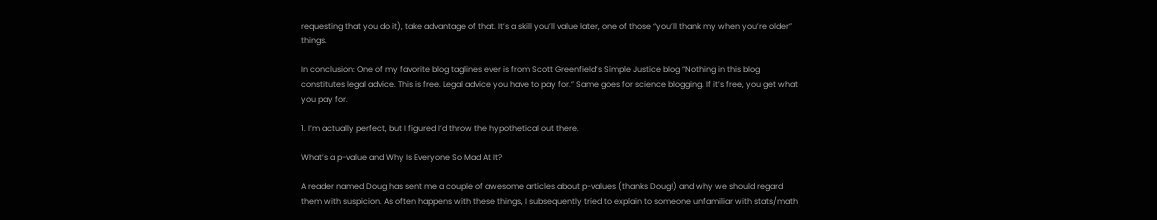requesting that you do it), take advantage of that. It’s a skill you’ll value later, one of those “you’ll thank my when you’re older” things.

In conclusion: One of my favorite blog taglines ever is from Scott Greenfield’s Simple Justice blog “Nothing in this blog constitutes legal advice. This is free. Legal advice you have to pay for.” Same goes for science blogging. If it’s free, you get what you pay for.

1. I’m actually perfect, but I figured I’d throw the hypothetical out there.

What’s a p-value and Why Is Everyone So Mad At It?

A reader named Doug has sent me a couple of awesome articles about p-values (thanks Doug!) and why we should regard them with suspicion. As often happens with these things, I subsequently tried to explain to someone unfamiliar with stats/math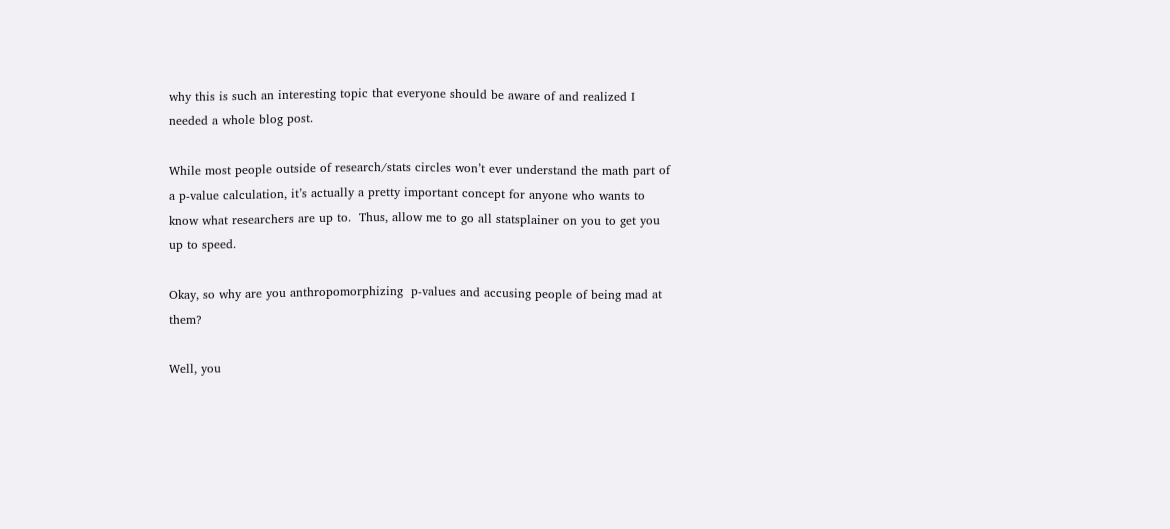why this is such an interesting topic that everyone should be aware of and realized I needed a whole blog post.

While most people outside of research/stats circles won’t ever understand the math part of a p-value calculation, it’s actually a pretty important concept for anyone who wants to know what researchers are up to.  Thus, allow me to go all statsplainer on you to get you up to speed.

Okay, so why are you anthropomorphizing  p-values and accusing people of being mad at them?

Well, you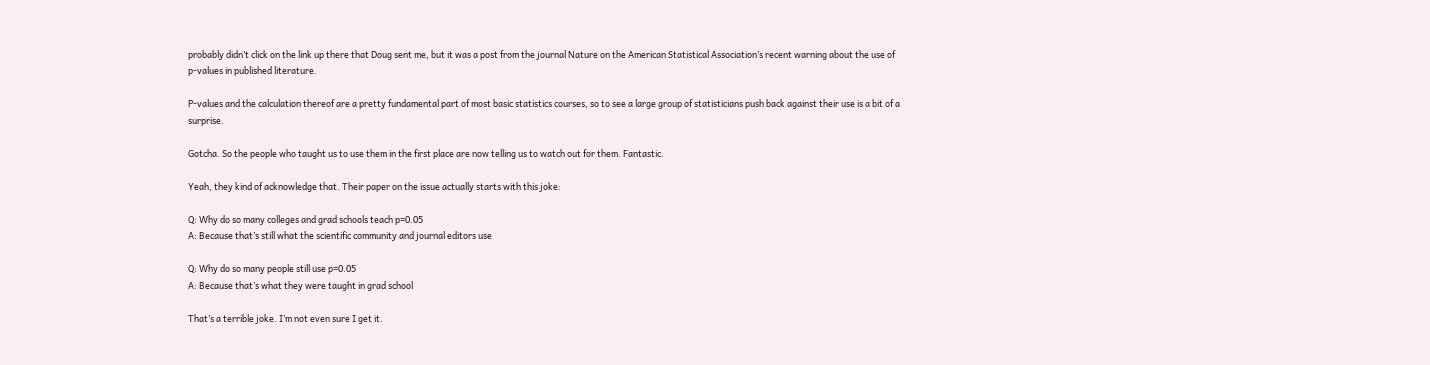probably didn’t click on the link up there that Doug sent me, but it was a post from the journal Nature on the American Statistical Association’s recent warning about the use of p-values in published literature.

P-values and the calculation thereof are a pretty fundamental part of most basic statistics courses, so to see a large group of statisticians push back against their use is a bit of a surprise.

Gotcha. So the people who taught us to use them in the first place are now telling us to watch out for them. Fantastic.

Yeah, they kind of acknowledge that. Their paper on the issue actually starts with this joke:

Q: Why do so many colleges and grad schools teach p=0.05
A: Because that’s still what the scientific community and journal editors use

Q: Why do so many people still use p=0.05
A: Because that’s what they were taught in grad school

That’s a terrible joke. I’m not even sure I get it.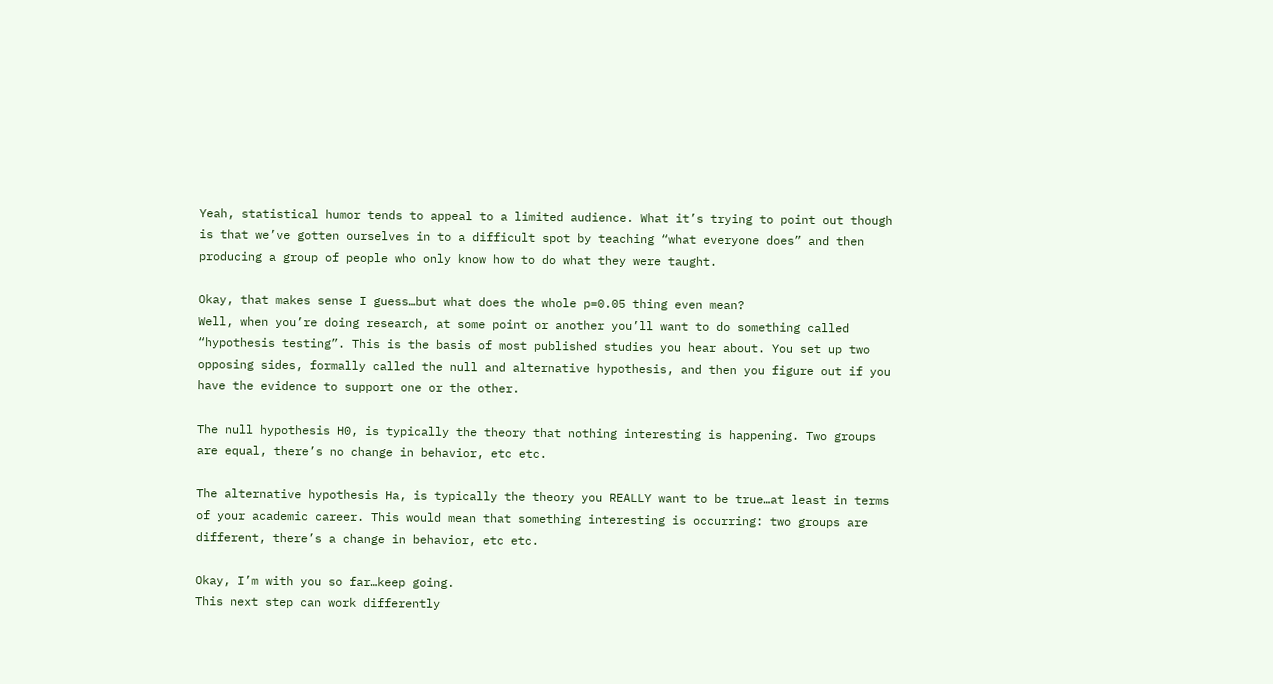Yeah, statistical humor tends to appeal to a limited audience. What it’s trying to point out though is that we’ve gotten ourselves in to a difficult spot by teaching “what everyone does” and then producing a group of people who only know how to do what they were taught.

Okay, that makes sense I guess…but what does the whole p=0.05 thing even mean?
Well, when you’re doing research, at some point or another you’ll want to do something called “hypothesis testing”. This is the basis of most published studies you hear about. You set up two opposing sides, formally called the null and alternative hypothesis, and then you figure out if you have the evidence to support one or the other.

The null hypothesis H0, is typically the theory that nothing interesting is happening. Two groups are equal, there’s no change in behavior, etc etc.

The alternative hypothesis Ha, is typically the theory you REALLY want to be true…at least in terms of your academic career. This would mean that something interesting is occurring: two groups are different, there’s a change in behavior, etc etc.

Okay, I’m with you so far…keep going.
This next step can work differently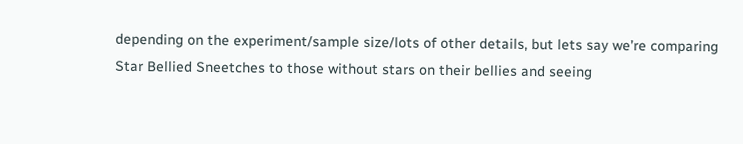depending on the experiment/sample size/lots of other details, but lets say we’re comparing Star Bellied Sneetches to those without stars on their bellies and seeing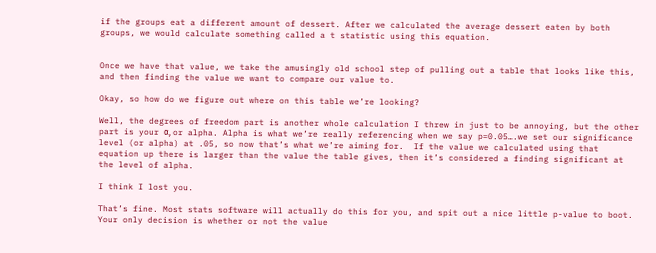if the groups eat a different amount of dessert. After we calculated the average dessert eaten by both groups, we would calculate something called a t statistic using this equation.


Once we have that value, we take the amusingly old school step of pulling out a table that looks like this, and then finding the value we want to compare our value to.

Okay, so how do we figure out where on this table we’re looking?

Well, the degrees of freedom part is another whole calculation I threw in just to be annoying, but the other part is your α, or alpha. Alpha is what we’re really referencing when we say p=0.05….we set our significance level (or alpha) at .05, so now that’s what we’re aiming for.  If the value we calculated using that equation up there is larger than the value the table gives, then it’s considered a finding significant at the level of alpha.

I think I lost you.

That’s fine. Most stats software will actually do this for you, and spit out a nice little p-value to boot. Your only decision is whether or not the value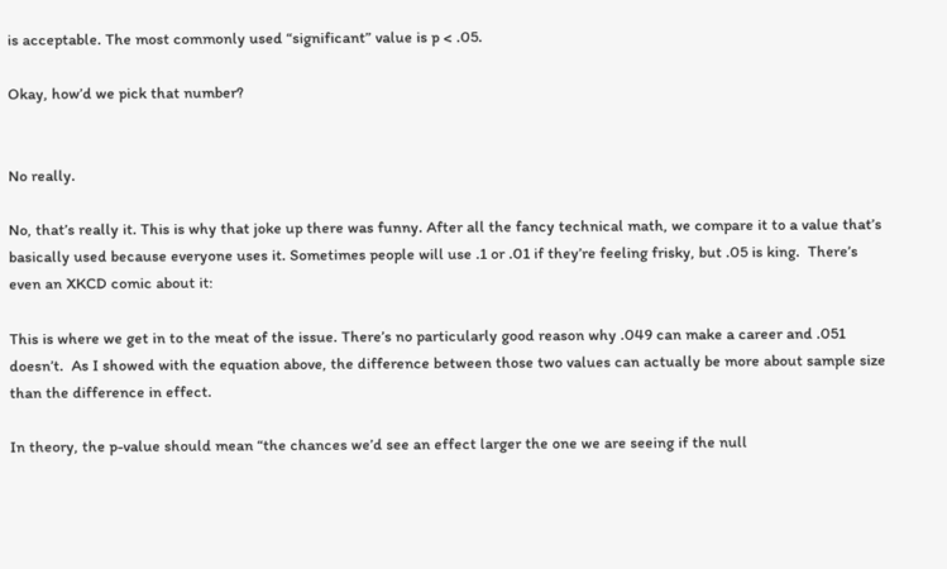is acceptable. The most commonly used “significant” value is p < .05.

Okay, how’d we pick that number?


No really.

No, that’s really it. This is why that joke up there was funny. After all the fancy technical math, we compare it to a value that’s basically used because everyone uses it. Sometimes people will use .1 or .01 if they’re feeling frisky, but .05 is king.  There’s even an XKCD comic about it:

This is where we get in to the meat of the issue. There’s no particularly good reason why .049 can make a career and .051 doesn’t.  As I showed with the equation above, the difference between those two values can actually be more about sample size than the difference in effect.

In theory, the p-value should mean “the chances we’d see an effect larger the one we are seeing if the null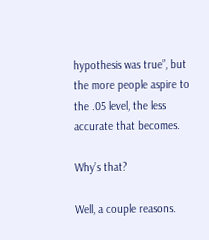hypothesis was true”, but the more people aspire to the .05 level, the less accurate that becomes.

Why’s that?

Well, a couple reasons.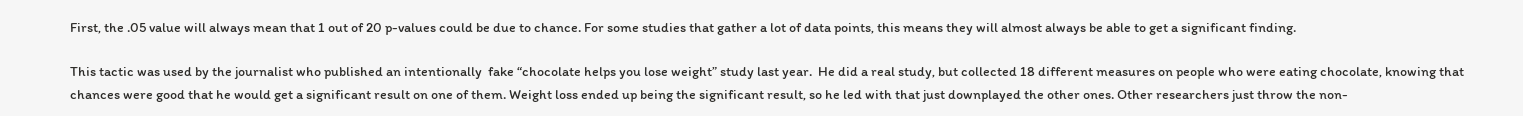First, the .05 value will always mean that 1 out of 20 p-values could be due to chance. For some studies that gather a lot of data points, this means they will almost always be able to get a significant finding.

This tactic was used by the journalist who published an intentionally  fake “chocolate helps you lose weight” study last year.  He did a real study, but collected 18 different measures on people who were eating chocolate, knowing that chances were good that he would get a significant result on one of them. Weight loss ended up being the significant result, so he led with that just downplayed the other ones. Other researchers just throw the non-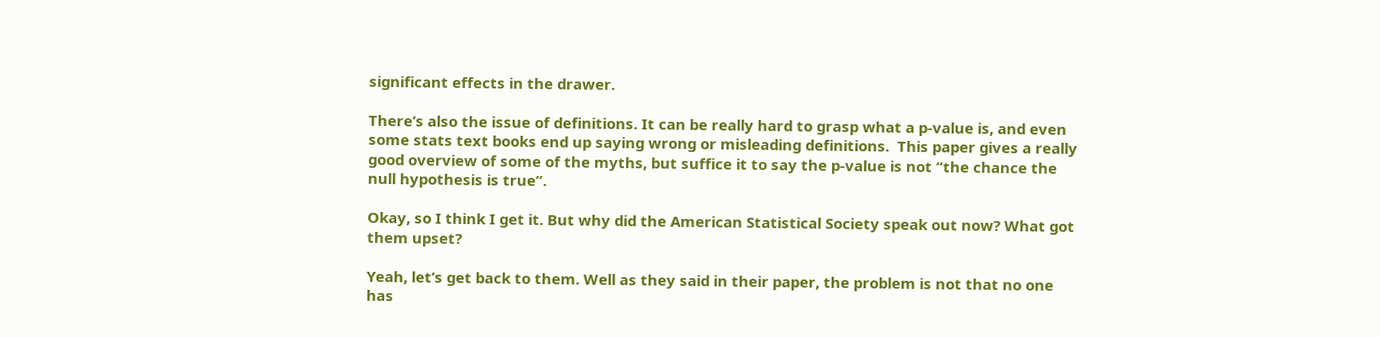significant effects in the drawer.

There’s also the issue of definitions. It can be really hard to grasp what a p-value is, and even some stats text books end up saying wrong or misleading definitions.  This paper gives a really good overview of some of the myths, but suffice it to say the p-value is not “the chance the null hypothesis is true”.

Okay, so I think I get it. But why did the American Statistical Society speak out now? What got them upset?

Yeah, let’s get back to them. Well as they said in their paper, the problem is not that no one has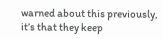warned about this previously, it’s that they keep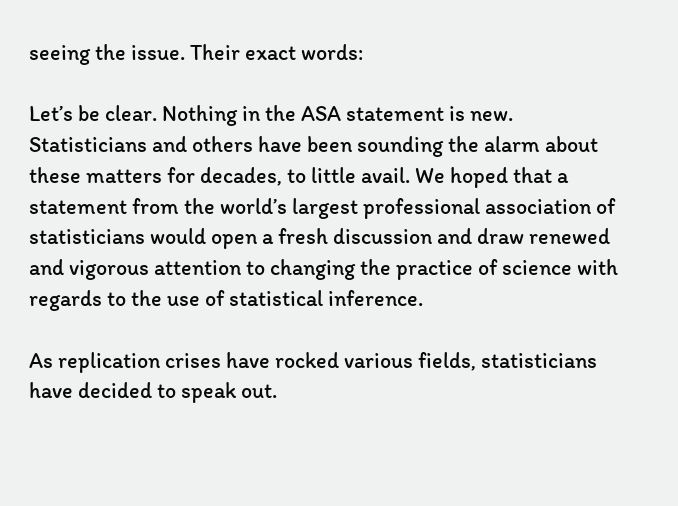seeing the issue. Their exact words:

Let’s be clear. Nothing in the ASA statement is new. Statisticians and others have been sounding the alarm about these matters for decades, to little avail. We hoped that a statement from the world’s largest professional association of statisticians would open a fresh discussion and draw renewed and vigorous attention to changing the practice of science with regards to the use of statistical inference.

As replication crises have rocked various fields, statisticians have decided to speak out.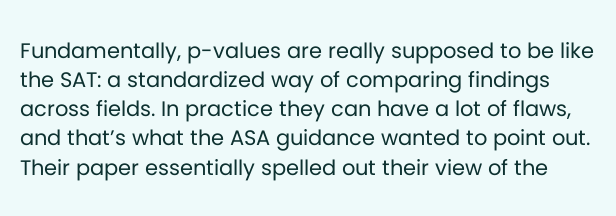Fundamentally, p-values are really supposed to be like the SAT: a standardized way of comparing findings across fields. In practice they can have a lot of flaws, and that’s what the ASA guidance wanted to point out.  Their paper essentially spelled out their view of the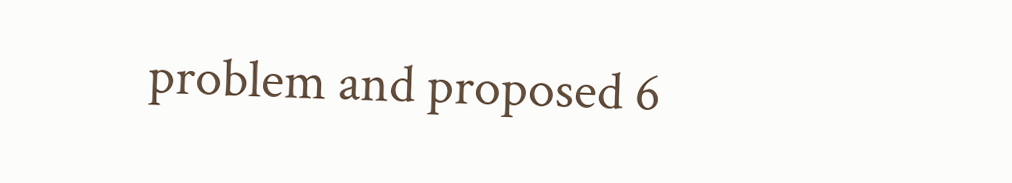problem and proposed 6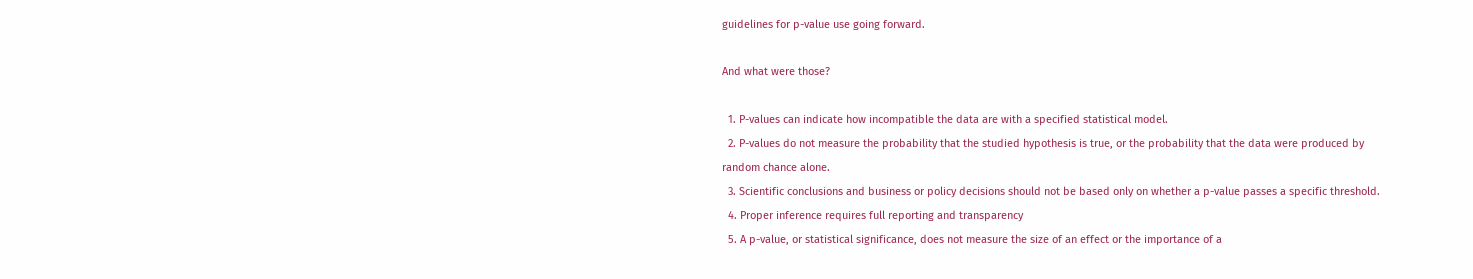guidelines for p-value use going forward.

And what were those?

  1. P-values can indicate how incompatible the data are with a specified statistical model.
  2. P-values do not measure the probability that the studied hypothesis is true, or the probability that the data were produced by random chance alone.
  3. Scientific conclusions and business or policy decisions should not be based only on whether a p-value passes a specific threshold.
  4. Proper inference requires full reporting and transparency
  5. A p-value, or statistical significance, does not measure the size of an effect or the importance of a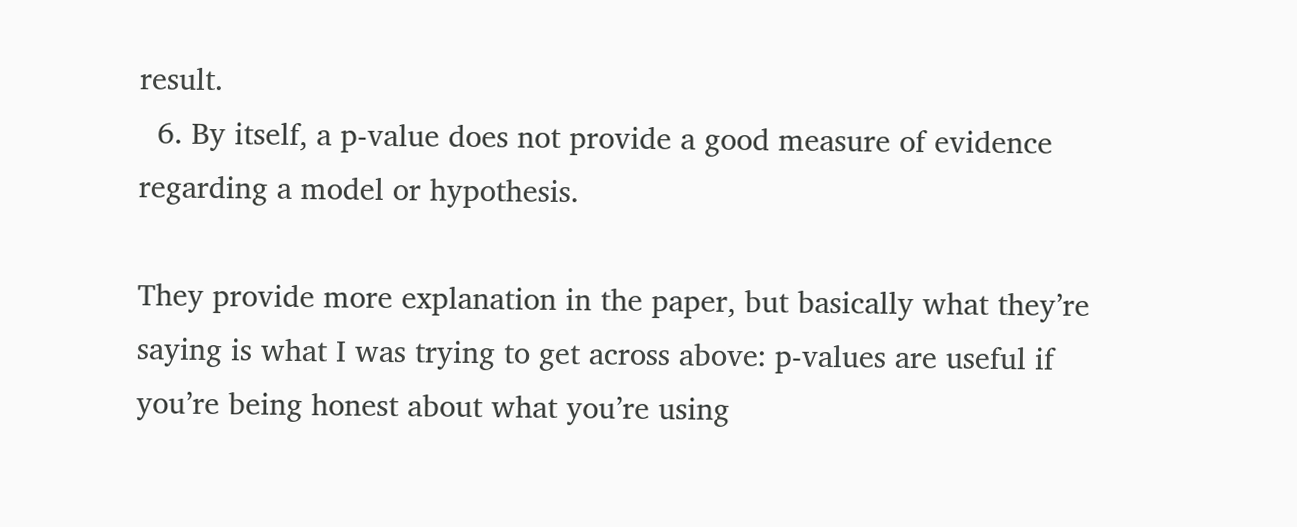result.
  6. By itself, a p-value does not provide a good measure of evidence regarding a model or hypothesis.

They provide more explanation in the paper, but basically what they’re saying is what I was trying to get across above: p-values are useful if you’re being honest about what you’re using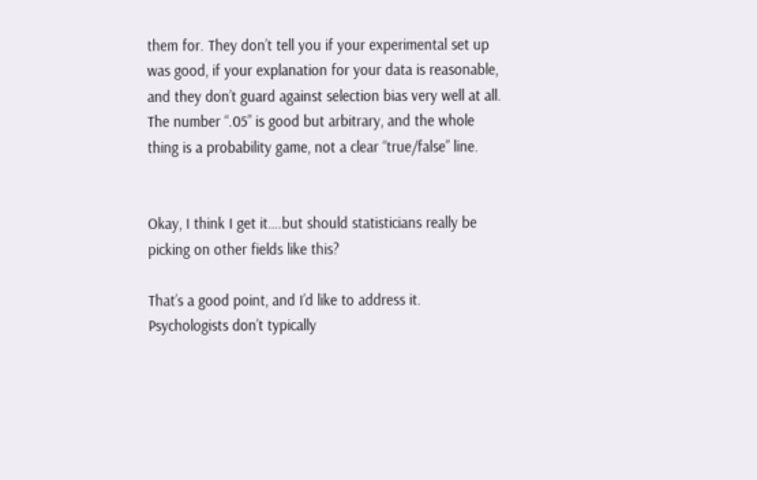them for. They don’t tell you if your experimental set up was good, if your explanation for your data is reasonable, and they don’t guard against selection bias very well at all. The number “.05” is good but arbitrary, and the whole thing is a probability game, not a clear “true/false” line.


Okay, I think I get it….but should statisticians really be picking on other fields like this?

That’s a good point, and I’d like to address it. Psychologists don’t typically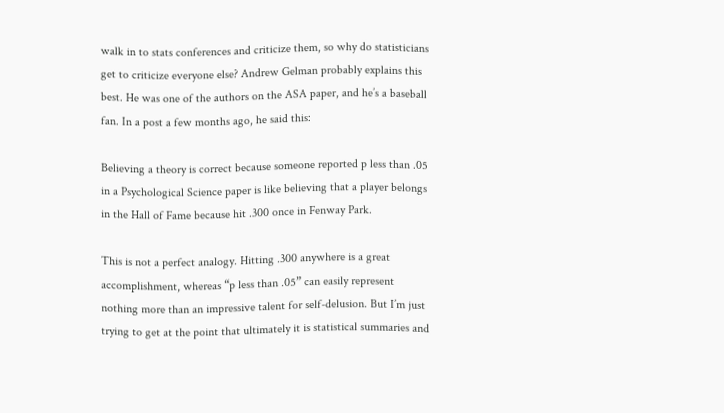walk in to stats conferences and criticize them, so why do statisticians get to criticize everyone else? Andrew Gelman probably explains this best. He was one of the authors on the ASA paper, and he’s a baseball fan. In a post a few months ago, he said this:

Believing a theory is correct because someone reported p less than .05 in a Psychological Science paper is like believing that a player belongs in the Hall of Fame because hit .300 once in Fenway Park.

This is not a perfect analogy. Hitting .300 anywhere is a great accomplishment, whereas “p less than .05” can easily represent nothing more than an impressive talent for self-delusion. But I’m just trying to get at the point that ultimately it is statistical summaries and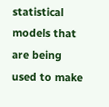statistical models that are being used to make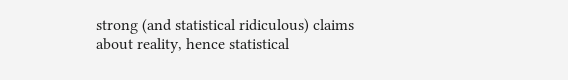strong (and statistical ridiculous) claims about reality, hence statistical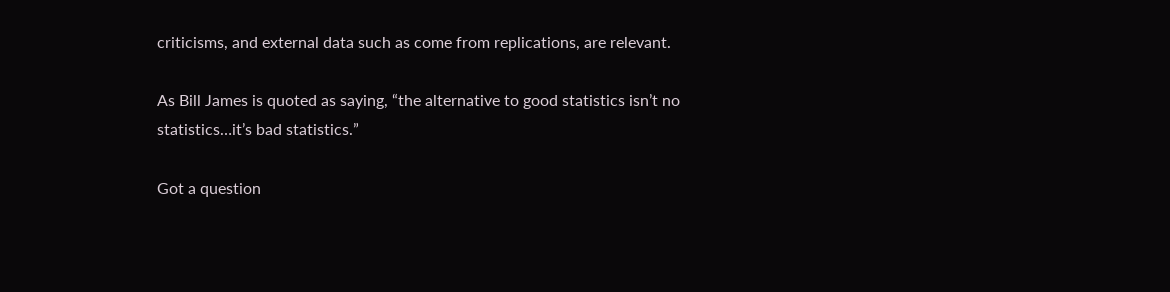criticisms, and external data such as come from replications, are relevant.

As Bill James is quoted as saying, “the alternative to good statistics isn’t no statistics…it’s bad statistics.”

Got a question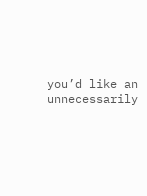you’d like an unnecessarily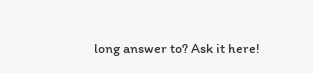long answer to? Ask it here!